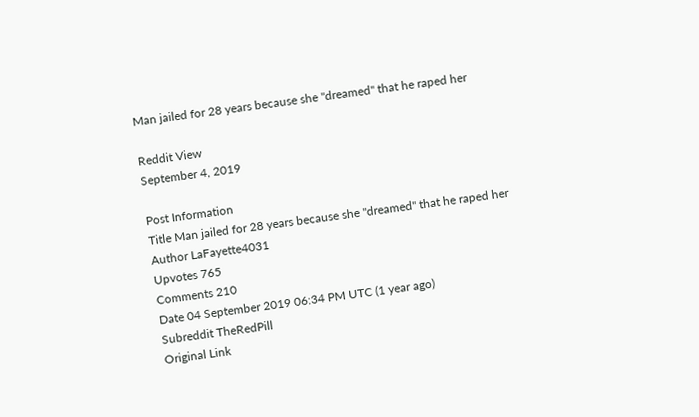Man jailed for 28 years because she "dreamed" that he raped her

Reddit View
September 4, 2019

Post Information
Title Man jailed for 28 years because she "dreamed" that he raped her
Author LaFayette4031
Upvotes 765
Comments 210
Date 04 September 2019 06:34 PM UTC (1 year ago)
Subreddit TheRedPill
Original Link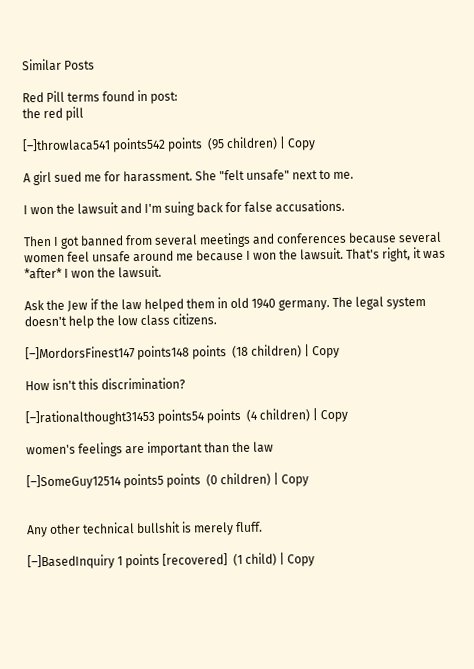Similar Posts

Red Pill terms found in post:
the red pill

[–]throwlaca541 points542 points  (95 children) | Copy

A girl sued me for harassment. She "felt unsafe" next to me.

I won the lawsuit and I'm suing back for false accusations.

Then I got banned from several meetings and conferences because several women feel unsafe around me because I won the lawsuit. That's right, it was *after* I won the lawsuit.

Ask the Jew if the law helped them in old 1940 germany. The legal system doesn't help the low class citizens.

[–]MordorsFinest147 points148 points  (18 children) | Copy

How isn't this discrimination?

[–]rationalthought31453 points54 points  (4 children) | Copy

women's feelings are important than the law

[–]SomeGuy12514 points5 points  (0 children) | Copy


Any other technical bullshit is merely fluff.

[–]BasedInquiry 1 points [recovered]  (1 child) | Copy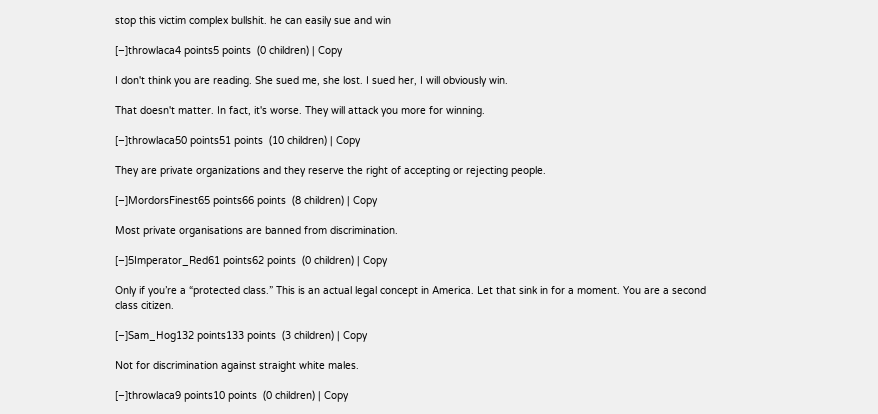stop this victim complex bullshit. he can easily sue and win

[–]throwlaca4 points5 points  (0 children) | Copy

I don't think you are reading. She sued me, she lost. I sued her, I will obviously win.

That doesn't matter. In fact, it's worse. They will attack you more for winning.

[–]throwlaca50 points51 points  (10 children) | Copy

They are private organizations and they reserve the right of accepting or rejecting people.

[–]MordorsFinest65 points66 points  (8 children) | Copy

Most private organisations are banned from discrimination.

[–]5Imperator_Red61 points62 points  (0 children) | Copy

Only if you’re a “protected class.” This is an actual legal concept in America. Let that sink in for a moment. You are a second class citizen.

[–]Sam_Hog132 points133 points  (3 children) | Copy

Not for discrimination against straight white males.

[–]throwlaca9 points10 points  (0 children) | Copy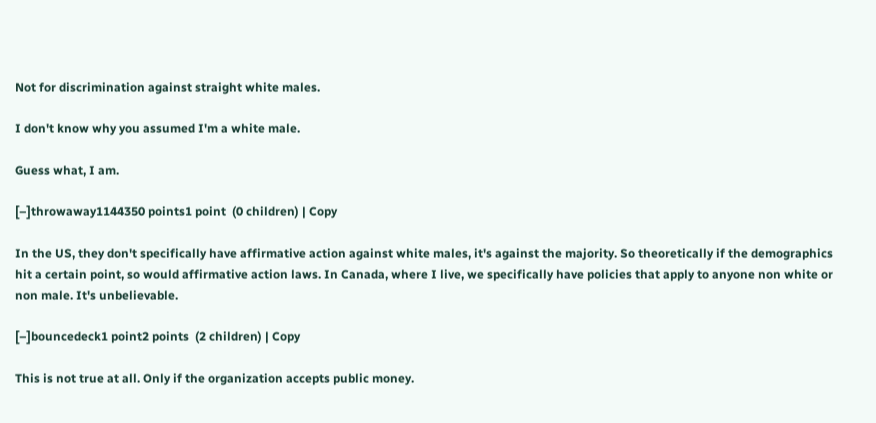Not for discrimination against straight white males.

I don't know why you assumed I'm a white male.

Guess what, I am.

[–]throwaway1144350 points1 point  (0 children) | Copy

In the US, they don't specifically have affirmative action against white males, it's against the majority. So theoretically if the demographics hit a certain point, so would affirmative action laws. In Canada, where I live, we specifically have policies that apply to anyone non white or non male. It's unbelievable.

[–]bouncedeck1 point2 points  (2 children) | Copy

This is not true at all. Only if the organization accepts public money.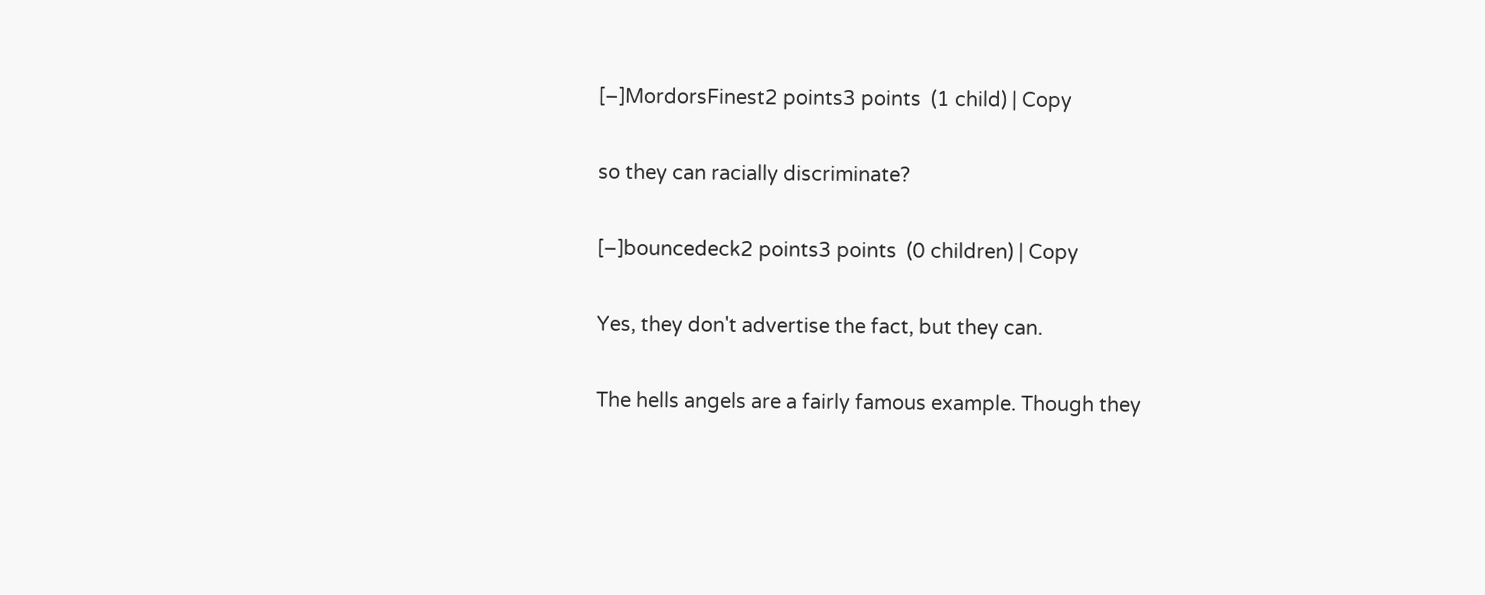[–]MordorsFinest2 points3 points  (1 child) | Copy

so they can racially discriminate?

[–]bouncedeck2 points3 points  (0 children) | Copy

Yes, they don't advertise the fact, but they can.

The hells angels are a fairly famous example. Though they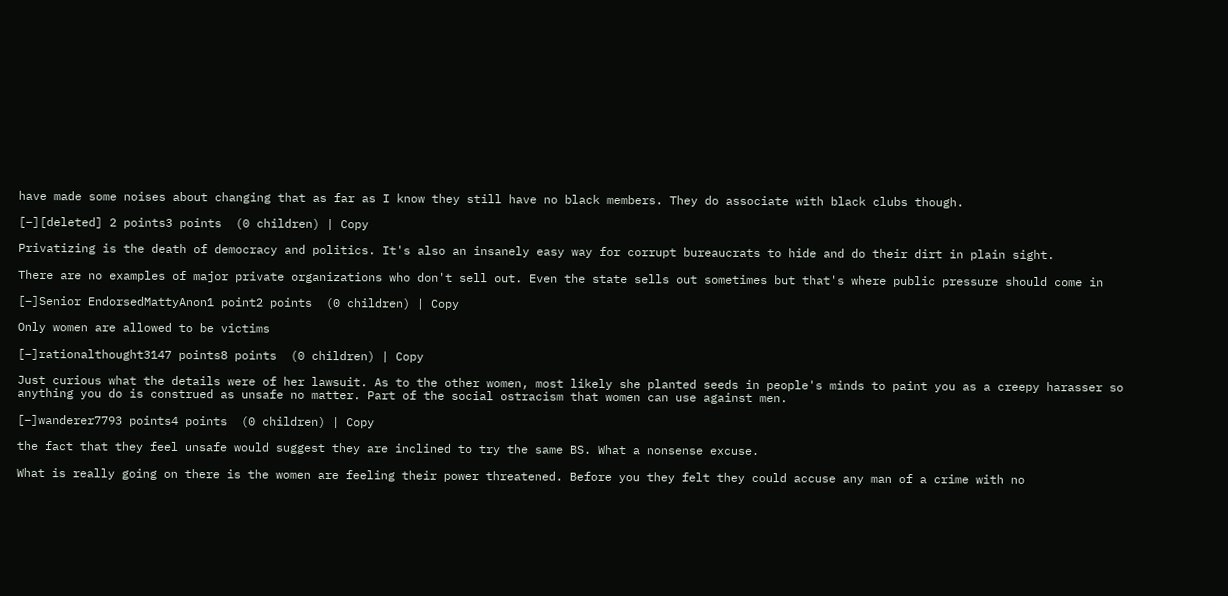have made some noises about changing that as far as I know they still have no black members. They do associate with black clubs though.

[–][deleted] 2 points3 points  (0 children) | Copy

Privatizing is the death of democracy and politics. It's also an insanely easy way for corrupt bureaucrats to hide and do their dirt in plain sight.

There are no examples of major private organizations who don't sell out. Even the state sells out sometimes but that's where public pressure should come in

[–]Senior EndorsedMattyAnon1 point2 points  (0 children) | Copy

Only women are allowed to be victims

[–]rationalthought3147 points8 points  (0 children) | Copy

Just curious what the details were of her lawsuit. As to the other women, most likely she planted seeds in people's minds to paint you as a creepy harasser so anything you do is construed as unsafe no matter. Part of the social ostracism that women can use against men.

[–]wanderer7793 points4 points  (0 children) | Copy

the fact that they feel unsafe would suggest they are inclined to try the same BS. What a nonsense excuse.

What is really going on there is the women are feeling their power threatened. Before you they felt they could accuse any man of a crime with no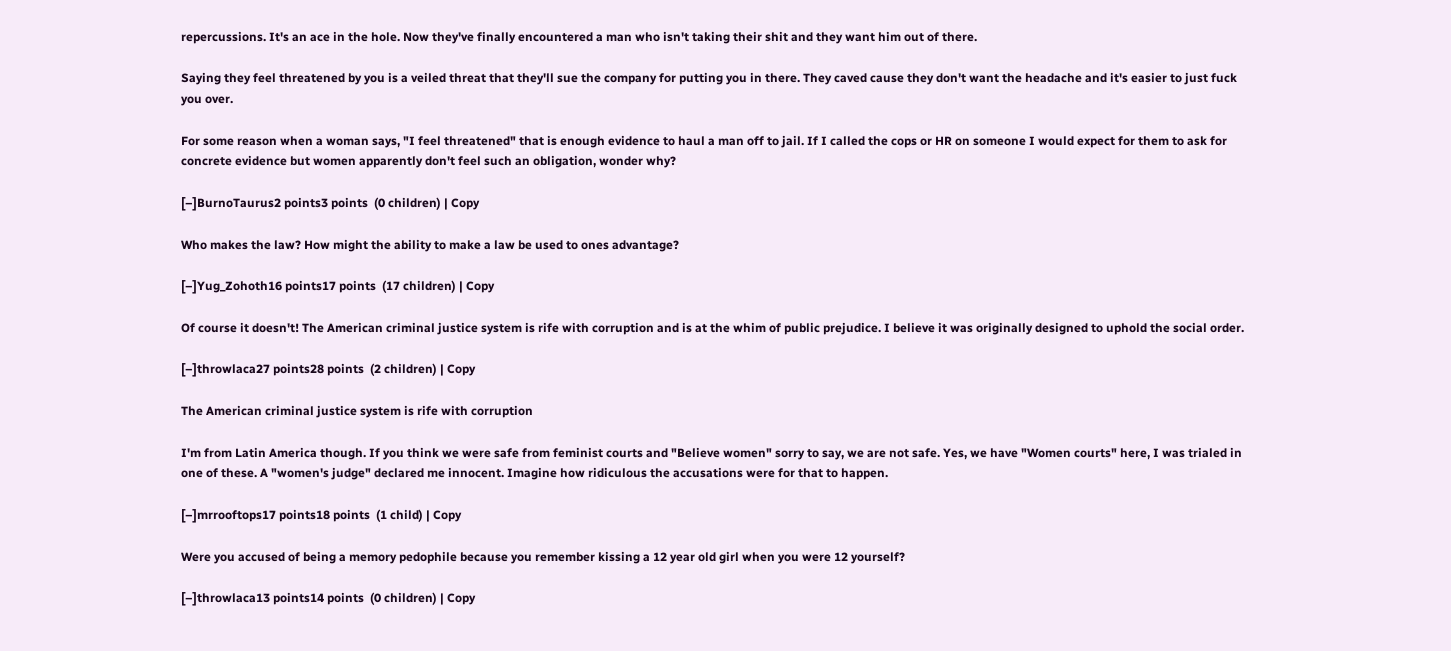repercussions. It's an ace in the hole. Now they've finally encountered a man who isn't taking their shit and they want him out of there.

Saying they feel threatened by you is a veiled threat that they'll sue the company for putting you in there. They caved cause they don't want the headache and it's easier to just fuck you over.

For some reason when a woman says, "I feel threatened" that is enough evidence to haul a man off to jail. If I called the cops or HR on someone I would expect for them to ask for concrete evidence but women apparently don't feel such an obligation, wonder why?

[–]BurnoTaurus2 points3 points  (0 children) | Copy

Who makes the law? How might the ability to make a law be used to ones advantage?

[–]Yug_Zohoth16 points17 points  (17 children) | Copy

Of course it doesn't! The American criminal justice system is rife with corruption and is at the whim of public prejudice. I believe it was originally designed to uphold the social order.

[–]throwlaca27 points28 points  (2 children) | Copy

The American criminal justice system is rife with corruption

I'm from Latin America though. If you think we were safe from feminist courts and "Believe women" sorry to say, we are not safe. Yes, we have "Women courts" here, I was trialed in one of these. A "women's judge" declared me innocent. Imagine how ridiculous the accusations were for that to happen.

[–]mrrooftops17 points18 points  (1 child) | Copy

Were you accused of being a memory pedophile because you remember kissing a 12 year old girl when you were 12 yourself?

[–]throwlaca13 points14 points  (0 children) | Copy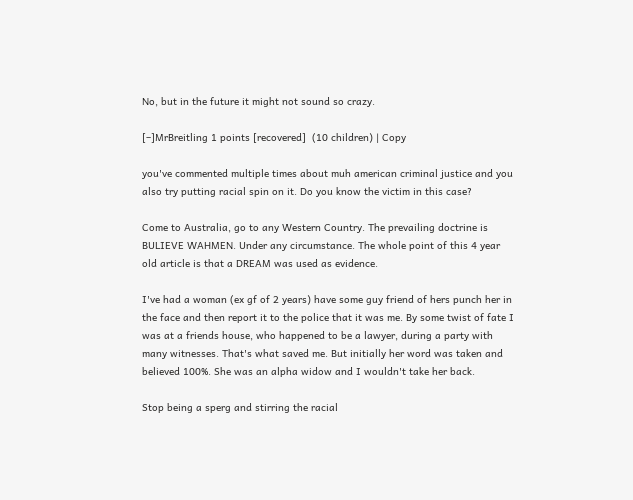No, but in the future it might not sound so crazy.

[–]MrBreitling 1 points [recovered]  (10 children) | Copy

you've commented multiple times about muh american criminal justice and you also try putting racial spin on it. Do you know the victim in this case?

Come to Australia, go to any Western Country. The prevailing doctrine is BULIEVE WAHMEN. Under any circumstance. The whole point of this 4 year old article is that a DREAM was used as evidence.

I've had a woman (ex gf of 2 years) have some guy friend of hers punch her in the face and then report it to the police that it was me. By some twist of fate I was at a friends house, who happened to be a lawyer, during a party with many witnesses. That's what saved me. But initially her word was taken and believed 100%. She was an alpha widow and I wouldn't take her back.

Stop being a sperg and stirring the racial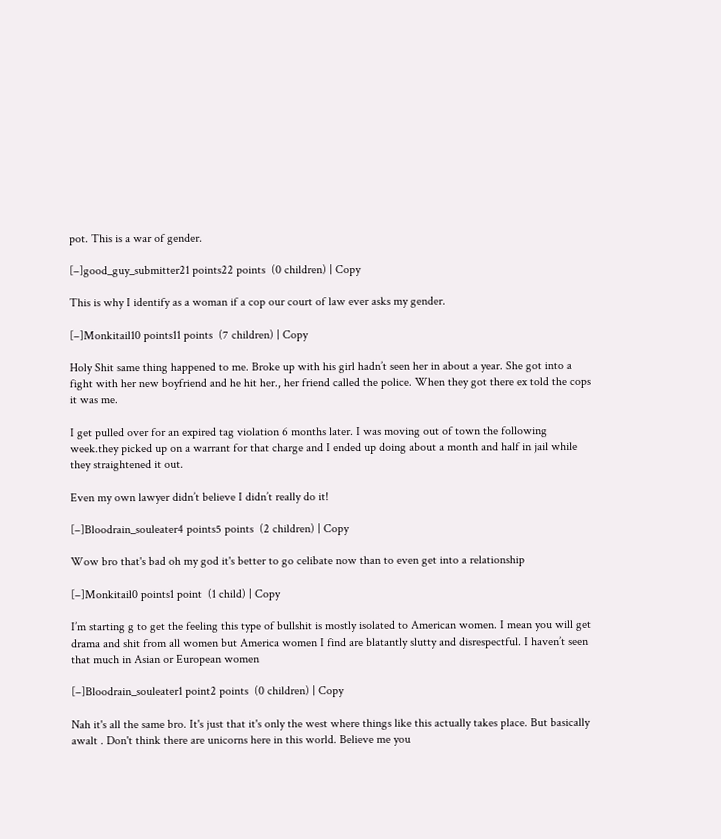pot. This is a war of gender.

[–]good_guy_submitter21 points22 points  (0 children) | Copy

This is why I identify as a woman if a cop our court of law ever asks my gender.

[–]Monkitail10 points11 points  (7 children) | Copy

Holy Shit same thing happened to me. Broke up with his girl hadn’t seen her in about a year. She got into a fight with her new boyfriend and he hit her., her friend called the police. When they got there ex told the cops it was me.

I get pulled over for an expired tag violation 6 months later. I was moving out of town the following week.they picked up on a warrant for that charge and I ended up doing about a month and half in jail while they straightened it out.

Even my own lawyer didn’t believe I didn’t really do it!

[–]Bloodrain_souleater4 points5 points  (2 children) | Copy

Wow bro that's bad oh my god it's better to go celibate now than to even get into a relationship

[–]Monkitail0 points1 point  (1 child) | Copy

I’m starting g to get the feeling this type of bullshit is mostly isolated to American women. I mean you will get drama and shit from all women but America women I find are blatantly slutty and disrespectful. I haven’t seen that much in Asian or European women

[–]Bloodrain_souleater1 point2 points  (0 children) | Copy

Nah it's all the same bro. It's just that it's only the west where things like this actually takes place. But basically awalt . Don't think there are unicorns here in this world. Believe me you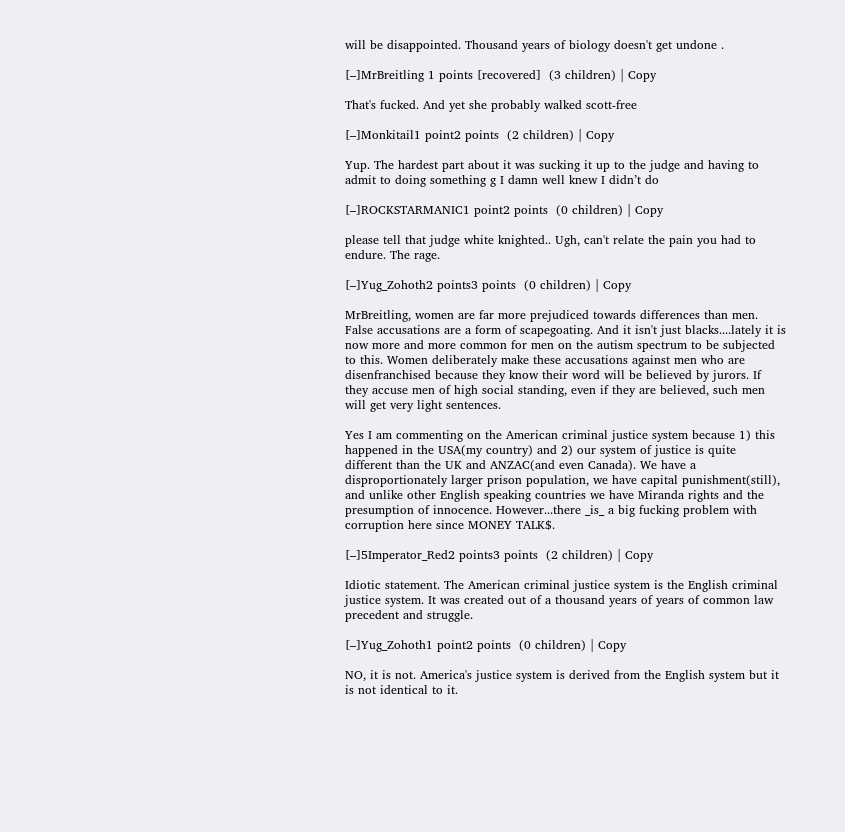will be disappointed. Thousand years of biology doesn't get undone .

[–]MrBreitling 1 points [recovered]  (3 children) | Copy

That's fucked. And yet she probably walked scott-free

[–]Monkitail1 point2 points  (2 children) | Copy

Yup. The hardest part about it was sucking it up to the judge and having to admit to doing something g I damn well knew I didn’t do

[–]ROCKSTARMANIC1 point2 points  (0 children) | Copy

please tell that judge white knighted.. Ugh, can't relate the pain you had to endure. The rage.

[–]Yug_Zohoth2 points3 points  (0 children) | Copy

MrBreitling, women are far more prejudiced towards differences than men. False accusations are a form of scapegoating. And it isn't just blacks....lately it is now more and more common for men on the autism spectrum to be subjected to this. Women deliberately make these accusations against men who are disenfranchised because they know their word will be believed by jurors. If they accuse men of high social standing, even if they are believed, such men will get very light sentences.

Yes I am commenting on the American criminal justice system because 1) this happened in the USA(my country) and 2) our system of justice is quite different than the UK and ANZAC(and even Canada). We have a disproportionately larger prison population, we have capital punishment(still), and unlike other English speaking countries we have Miranda rights and the presumption of innocence. However...there _is_ a big fucking problem with corruption here since MONEY TALK$.

[–]5Imperator_Red2 points3 points  (2 children) | Copy

Idiotic statement. The American criminal justice system is the English criminal justice system. It was created out of a thousand years of years of common law precedent and struggle.

[–]Yug_Zohoth1 point2 points  (0 children) | Copy

NO, it is not. America's justice system is derived from the English system but it is not identical to it.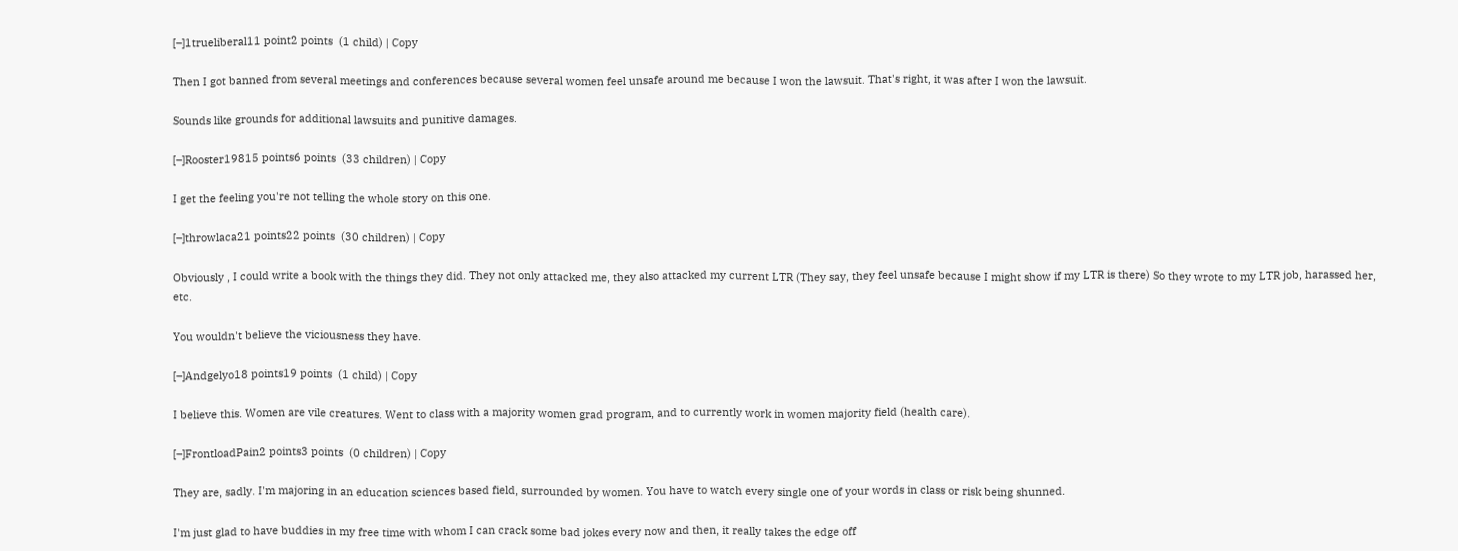[–]1trueliberal11 point2 points  (1 child) | Copy

Then I got banned from several meetings and conferences because several women feel unsafe around me because I won the lawsuit. That's right, it was after I won the lawsuit.

Sounds like grounds for additional lawsuits and punitive damages.

[–]Rooster19815 points6 points  (33 children) | Copy

I get the feeling you're not telling the whole story on this one.

[–]throwlaca21 points22 points  (30 children) | Copy

Obviously , I could write a book with the things they did. They not only attacked me, they also attacked my current LTR (They say, they feel unsafe because I might show if my LTR is there) So they wrote to my LTR job, harassed her, etc.

You wouldn't believe the viciousness they have.

[–]Andgelyo18 points19 points  (1 child) | Copy

I believe this. Women are vile creatures. Went to class with a majority women grad program, and to currently work in women majority field (health care).

[–]FrontloadPain2 points3 points  (0 children) | Copy

They are, sadly. I'm majoring in an education sciences based field, surrounded by women. You have to watch every single one of your words in class or risk being shunned.

I'm just glad to have buddies in my free time with whom I can crack some bad jokes every now and then, it really takes the edge off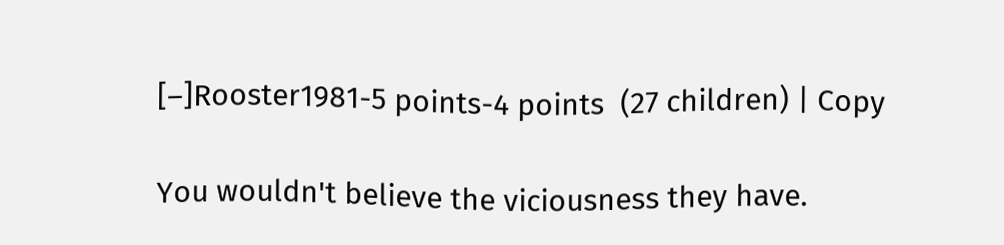[–]Rooster1981-5 points-4 points  (27 children) | Copy

You wouldn't believe the viciousness they have.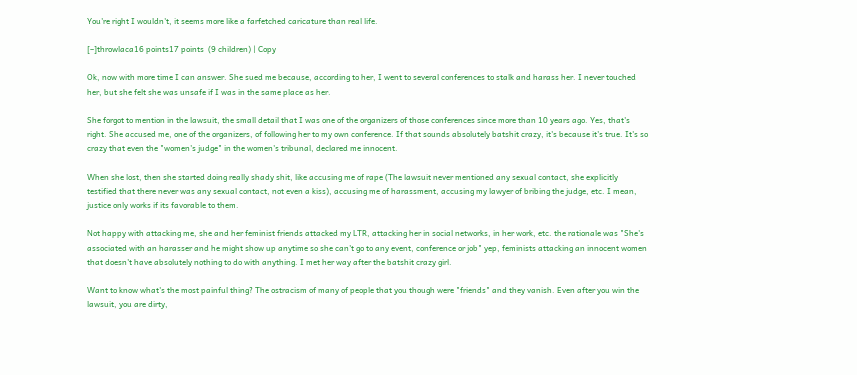You're right I wouldn't, it seems more like a farfetched caricature than real life.

[–]throwlaca16 points17 points  (9 children) | Copy

Ok, now with more time I can answer. She sued me because, according to her, I went to several conferences to stalk and harass her. I never touched her, but she felt she was unsafe if I was in the same place as her.

She forgot to mention in the lawsuit, the small detail that I was one of the organizers of those conferences since more than 10 years ago. Yes, that's right. She accused me, one of the organizers, of following her to my own conference. If that sounds absolutely batshit crazy, it's because it's true. It's so crazy that even the "women's judge" in the women's tribunal, declared me innocent.

When she lost, then she started doing really shady shit, like accusing me of rape (The lawsuit never mentioned any sexual contact, she explicitly testified that there never was any sexual contact, not even a kiss), accusing me of harassment, accusing my lawyer of bribing the judge, etc. I mean, justice only works if its favorable to them.

Not happy with attacking me, she and her feminist friends attacked my LTR, attacking her in social networks, in her work, etc. the rationale was "She's associated with an harasser and he might show up anytime so she can't go to any event, conference or job" yep, feminists attacking an innocent women that doesn't have absolutely nothing to do with anything. I met her way after the batshit crazy girl.

Want to know what's the most painful thing? The ostracism of many of people that you though were "friends" and they vanish. Even after you win the lawsuit, you are dirty,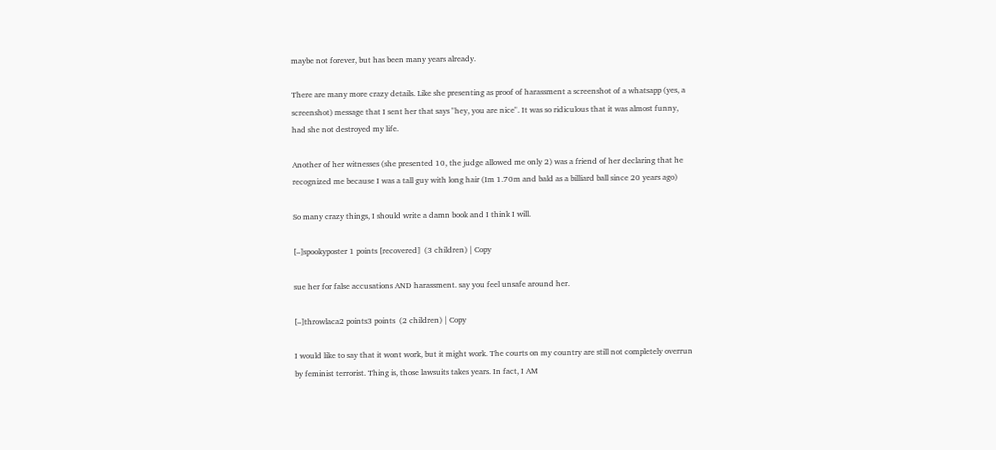maybe not forever, but has been many years already.

There are many more crazy details. Like she presenting as proof of harassment a screenshot of a whatsapp (yes, a screenshot) message that I sent her that says "hey, you are nice". It was so ridiculous that it was almost funny, had she not destroyed my life.

Another of her witnesses (she presented 10, the judge allowed me only 2) was a friend of her declaring that he recognized me because I was a tall guy with long hair (Im 1.70m and bald as a billiard ball since 20 years ago)

So many crazy things, I should write a damn book and I think I will.

[–]spookyposter 1 points [recovered]  (3 children) | Copy

sue her for false accusations AND harassment. say you feel unsafe around her.

[–]throwlaca2 points3 points  (2 children) | Copy

I would like to say that it wont work, but it might work. The courts on my country are still not completely overrun by feminist terrorist. Thing is, those lawsuits takes years. In fact, I AM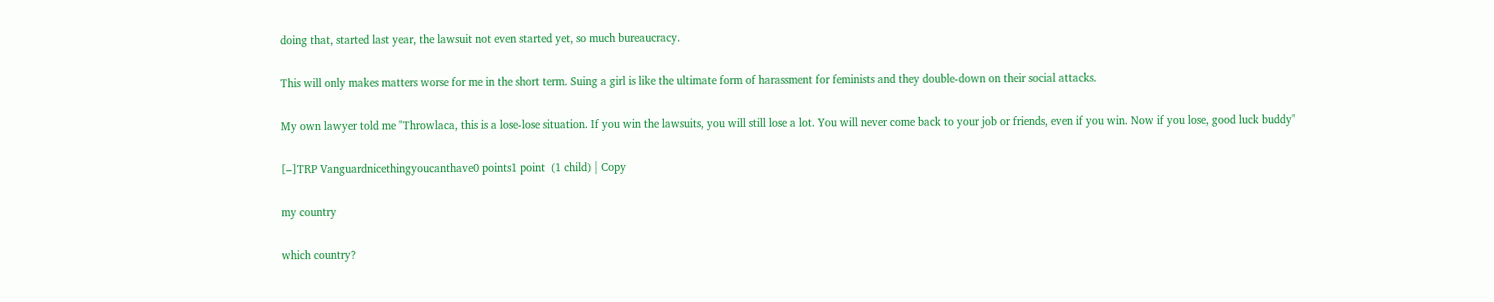doing that, started last year, the lawsuit not even started yet, so much bureaucracy.

This will only makes matters worse for me in the short term. Suing a girl is like the ultimate form of harassment for feminists and they double-down on their social attacks.

My own lawyer told me "Throwlaca, this is a lose-lose situation. If you win the lawsuits, you will still lose a lot. You will never come back to your job or friends, even if you win. Now if you lose, good luck buddy"

[–]TRP Vanguardnicethingyoucanthave0 points1 point  (1 child) | Copy

my country

which country?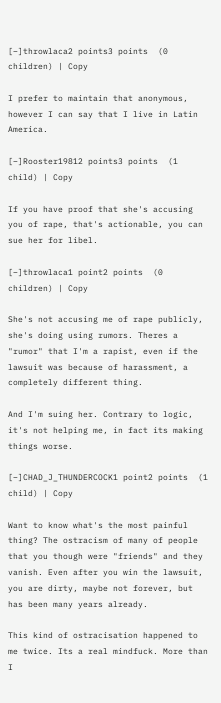[–]throwlaca2 points3 points  (0 children) | Copy

I prefer to maintain that anonymous, however I can say that I live in Latin America.

[–]Rooster19812 points3 points  (1 child) | Copy

If you have proof that she's accusing you of rape, that's actionable, you can sue her for libel.

[–]throwlaca1 point2 points  (0 children) | Copy

She's not accusing me of rape publicly, she's doing using rumors. Theres a "rumor" that I'm a rapist, even if the lawsuit was because of harassment, a completely different thing.

And I'm suing her. Contrary to logic, it's not helping me, in fact its making things worse.

[–]CHAD_J_THUNDERCOCK1 point2 points  (1 child) | Copy

Want to know what's the most painful thing? The ostracism of many of people that you though were "friends" and they vanish. Even after you win the lawsuit, you are dirty, maybe not forever, but has been many years already.

This kind of ostracisation happened to me twice. Its a real mindfuck. More than I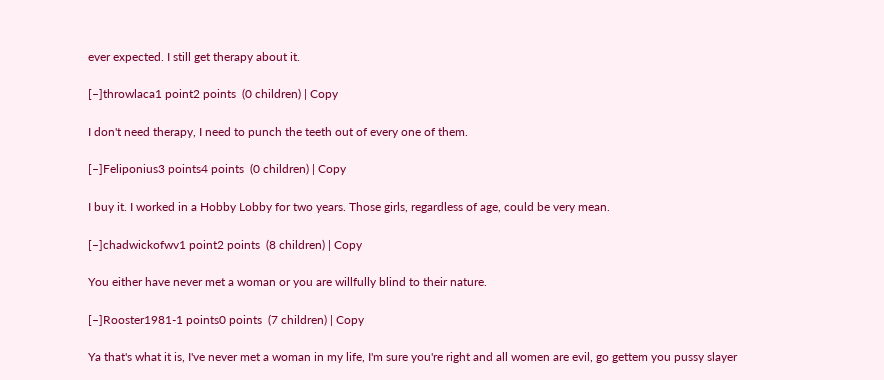ever expected. I still get therapy about it.

[–]throwlaca1 point2 points  (0 children) | Copy

I don't need therapy, I need to punch the teeth out of every one of them.

[–]Feliponius3 points4 points  (0 children) | Copy

I buy it. I worked in a Hobby Lobby for two years. Those girls, regardless of age, could be very mean.

[–]chadwickofwv1 point2 points  (8 children) | Copy

You either have never met a woman or you are willfully blind to their nature.

[–]Rooster1981-1 points0 points  (7 children) | Copy

Ya that's what it is, I've never met a woman in my life, I'm sure you're right and all women are evil, go gettem you pussy slayer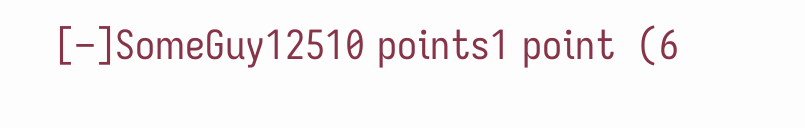[–]SomeGuy12510 points1 point  (6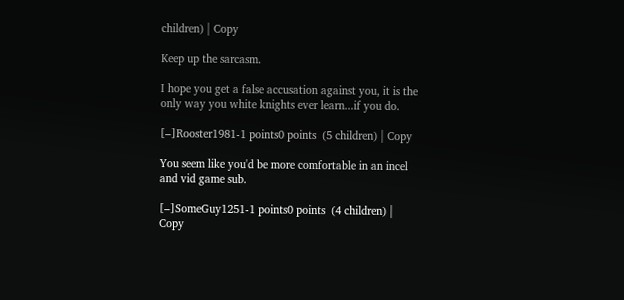children) | Copy

Keep up the sarcasm.

I hope you get a false accusation against you, it is the only way you white knights ever learn...if you do.

[–]Rooster1981-1 points0 points  (5 children) | Copy

You seem like you'd be more comfortable in an incel and vid game sub.

[–]SomeGuy1251-1 points0 points  (4 children) | Copy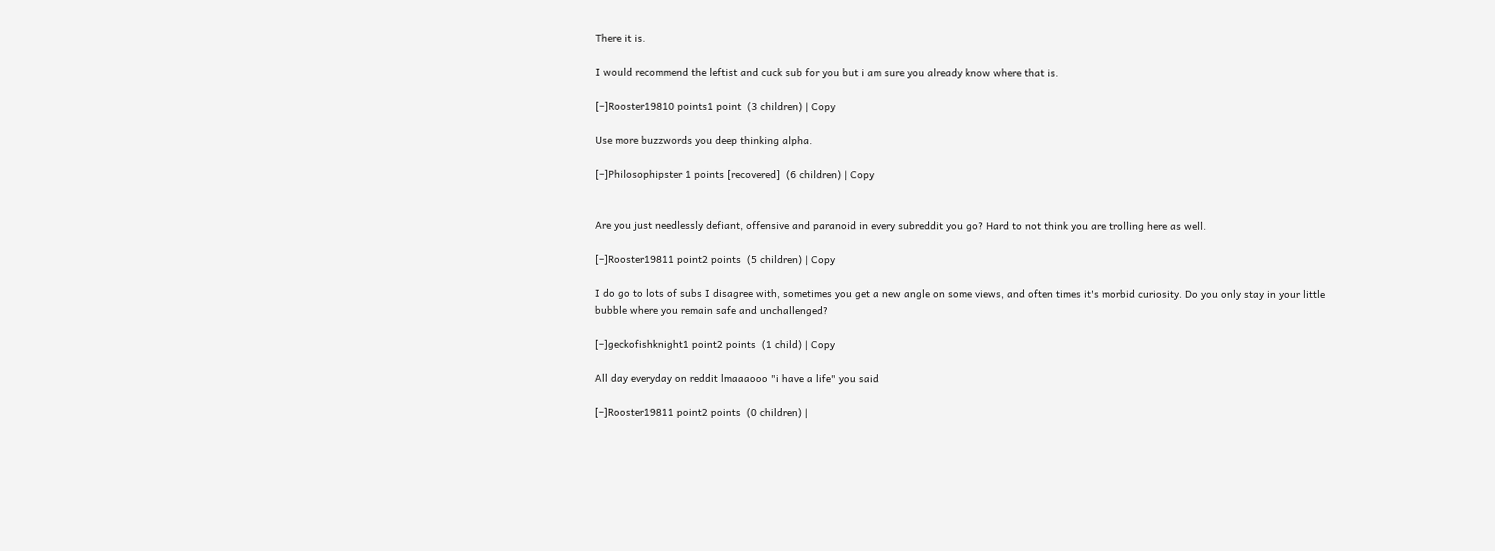There it is.

I would recommend the leftist and cuck sub for you but i am sure you already know where that is.

[–]Rooster19810 points1 point  (3 children) | Copy

Use more buzzwords you deep thinking alpha.

[–]Philosophipster 1 points [recovered]  (6 children) | Copy


Are you just needlessly defiant, offensive and paranoid in every subreddit you go? Hard to not think you are trolling here as well.

[–]Rooster19811 point2 points  (5 children) | Copy

I do go to lots of subs I disagree with, sometimes you get a new angle on some views, and often times it's morbid curiosity. Do you only stay in your little bubble where you remain safe and unchallenged?

[–]geckofishknight1 point2 points  (1 child) | Copy

All day everyday on reddit lmaaaooo "i have a life" you said

[–]Rooster19811 point2 points  (0 children) |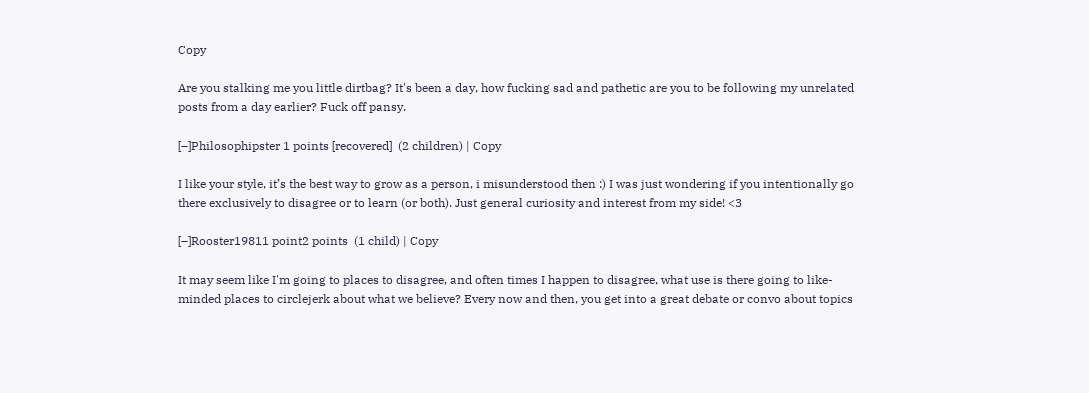Copy

Are you stalking me you little dirtbag? It's been a day, how fucking sad and pathetic are you to be following my unrelated posts from a day earlier? Fuck off pansy.

[–]Philosophipster 1 points [recovered]  (2 children) | Copy

I like your style, it’s the best way to grow as a person, i misunderstood then :) I was just wondering if you intentionally go there exclusively to disagree or to learn (or both). Just general curiosity and interest from my side! <3

[–]Rooster19811 point2 points  (1 child) | Copy

It may seem like I'm going to places to disagree, and often times I happen to disagree, what use is there going to like-minded places to circlejerk about what we believe? Every now and then, you get into a great debate or convo about topics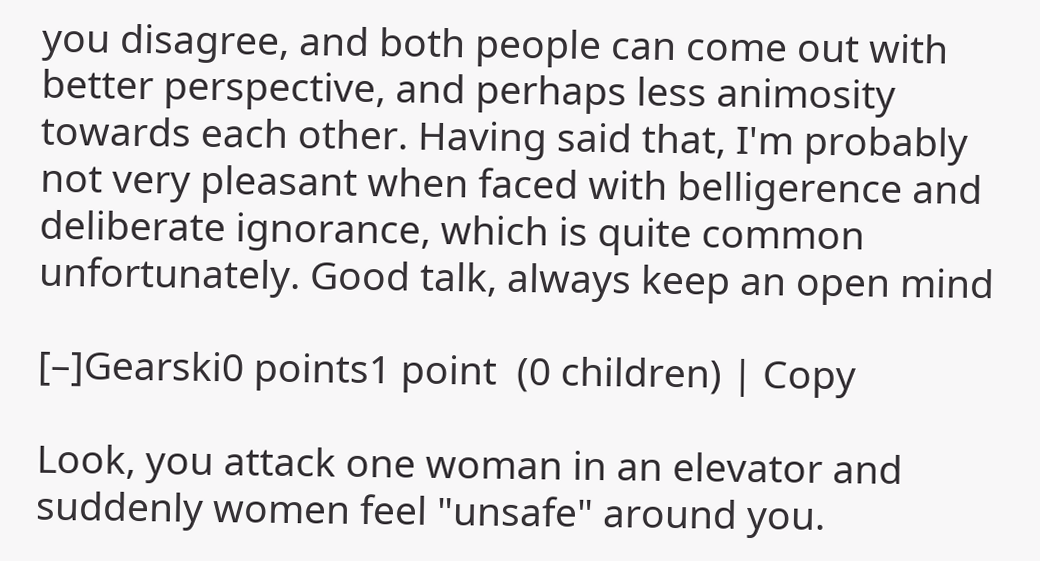you disagree, and both people can come out with better perspective, and perhaps less animosity towards each other. Having said that, I'm probably not very pleasant when faced with belligerence and deliberate ignorance, which is quite common unfortunately. Good talk, always keep an open mind

[–]Gearski0 points1 point  (0 children) | Copy

Look, you attack one woman in an elevator and suddenly women feel "unsafe" around you.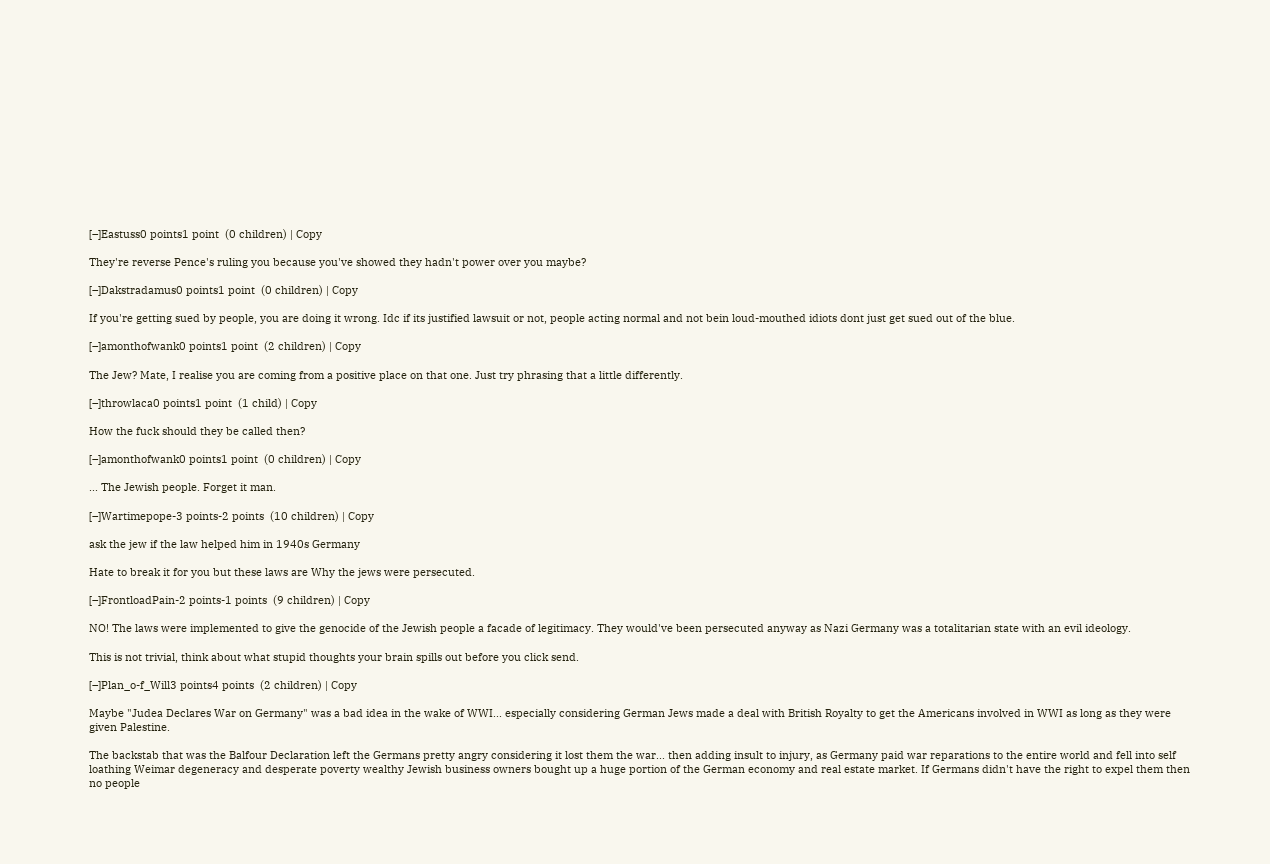[–]Eastuss0 points1 point  (0 children) | Copy

They're reverse Pence's ruling you because you've showed they hadn't power over you maybe?

[–]Dakstradamus0 points1 point  (0 children) | Copy

If you're getting sued by people, you are doing it wrong. Idc if its justified lawsuit or not, people acting normal and not bein loud-mouthed idiots dont just get sued out of the blue.

[–]amonthofwank0 points1 point  (2 children) | Copy

The Jew? Mate, I realise you are coming from a positive place on that one. Just try phrasing that a little differently.

[–]throwlaca0 points1 point  (1 child) | Copy

How the fuck should they be called then?

[–]amonthofwank0 points1 point  (0 children) | Copy

... The Jewish people. Forget it man.

[–]Wartimepope-3 points-2 points  (10 children) | Copy

ask the jew if the law helped him in 1940s Germany

Hate to break it for you but these laws are Why the jews were persecuted.

[–]FrontloadPain-2 points-1 points  (9 children) | Copy

NO! The laws were implemented to give the genocide of the Jewish people a facade of legitimacy. They would've been persecuted anyway as Nazi Germany was a totalitarian state with an evil ideology.

This is not trivial, think about what stupid thoughts your brain spills out before you click send.

[–]Plan_o-f_Will3 points4 points  (2 children) | Copy

Maybe "Judea Declares War on Germany" was a bad idea in the wake of WWI... especially considering German Jews made a deal with British Royalty to get the Americans involved in WWI as long as they were given Palestine.

The backstab that was the Balfour Declaration left the Germans pretty angry considering it lost them the war... then adding insult to injury, as Germany paid war reparations to the entire world and fell into self loathing Weimar degeneracy and desperate poverty wealthy Jewish business owners bought up a huge portion of the German economy and real estate market. If Germans didn't have the right to expel them then no people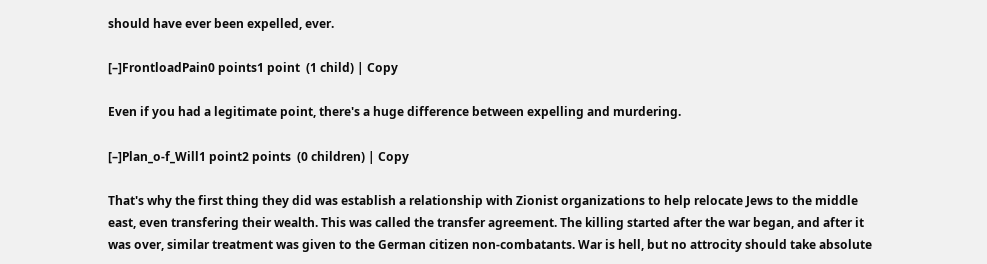should have ever been expelled, ever.

[–]FrontloadPain0 points1 point  (1 child) | Copy

Even if you had a legitimate point, there's a huge difference between expelling and murdering.

[–]Plan_o-f_Will1 point2 points  (0 children) | Copy

That's why the first thing they did was establish a relationship with Zionist organizations to help relocate Jews to the middle east, even transfering their wealth. This was called the transfer agreement. The killing started after the war began, and after it was over, similar treatment was given to the German citizen non-combatants. War is hell, but no attrocity should take absolute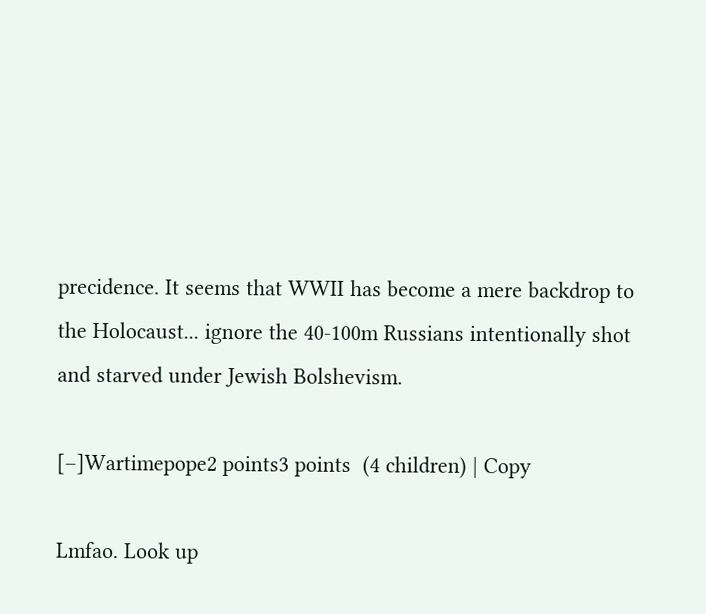precidence. It seems that WWII has become a mere backdrop to the Holocaust... ignore the 40-100m Russians intentionally shot and starved under Jewish Bolshevism.

[–]Wartimepope2 points3 points  (4 children) | Copy

Lmfao. Look up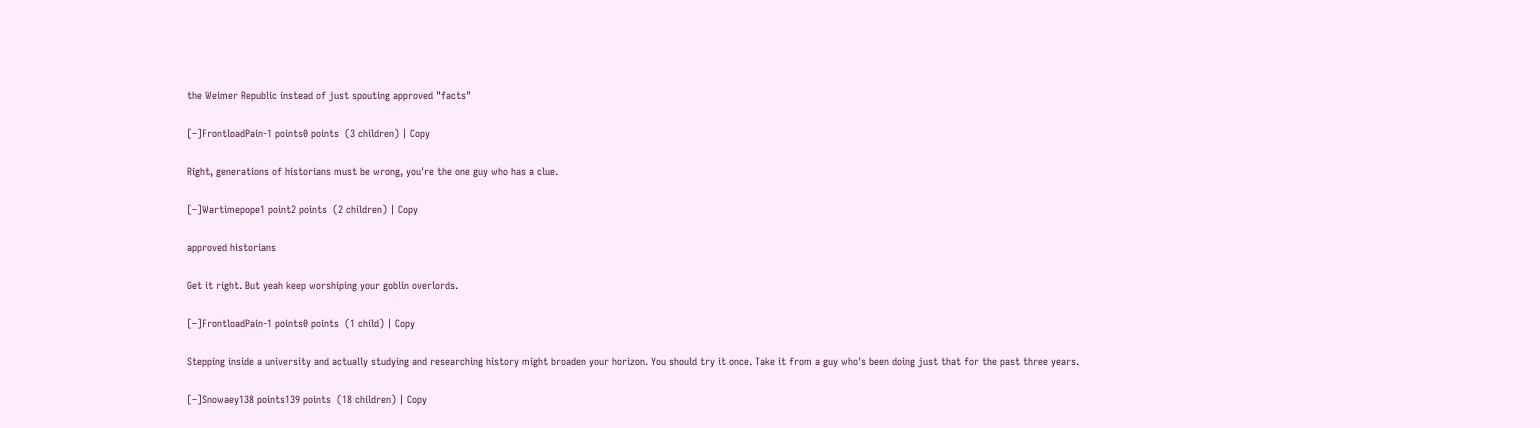the Weimer Republic instead of just spouting approved "facts"

[–]FrontloadPain-1 points0 points  (3 children) | Copy

Right, generations of historians must be wrong, you're the one guy who has a clue.

[–]Wartimepope1 point2 points  (2 children) | Copy

approved historians

Get it right. But yeah keep worshiping your goblin overlords.

[–]FrontloadPain-1 points0 points  (1 child) | Copy

Stepping inside a university and actually studying and researching history might broaden your horizon. You should try it once. Take it from a guy who's been doing just that for the past three years.

[–]Snowaey138 points139 points  (18 children) | Copy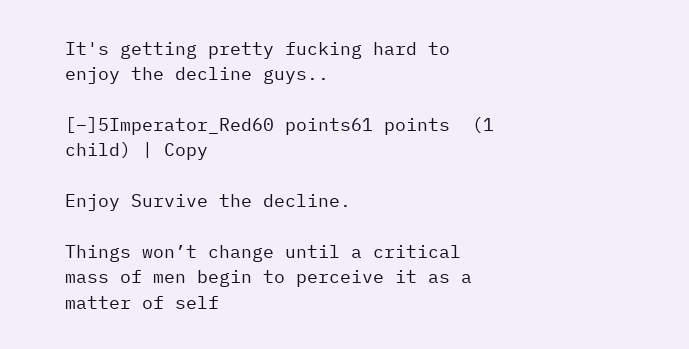It's getting pretty fucking hard to enjoy the decline guys..

[–]5Imperator_Red60 points61 points  (1 child) | Copy

Enjoy Survive the decline.

Things won’t change until a critical mass of men begin to perceive it as a matter of self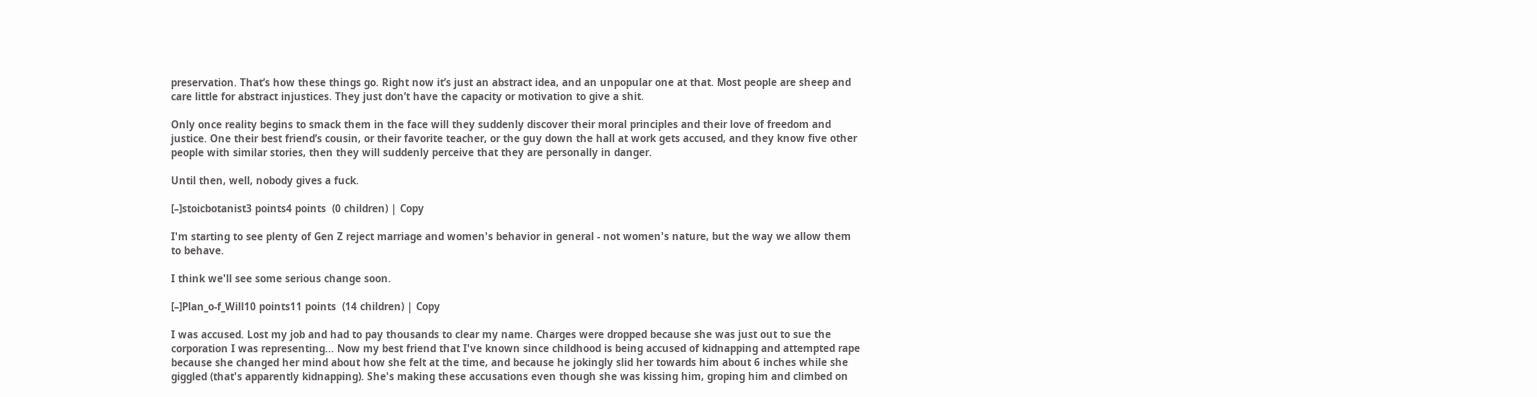preservation. That’s how these things go. Right now it’s just an abstract idea, and an unpopular one at that. Most people are sheep and care little for abstract injustices. They just don’t have the capacity or motivation to give a shit.

Only once reality begins to smack them in the face will they suddenly discover their moral principles and their love of freedom and justice. One their best friend’s cousin, or their favorite teacher, or the guy down the hall at work gets accused, and they know five other people with similar stories, then they will suddenly perceive that they are personally in danger.

Until then, well, nobody gives a fuck.

[–]stoicbotanist3 points4 points  (0 children) | Copy

I'm starting to see plenty of Gen Z reject marriage and women's behavior in general - not women's nature, but the way we allow them to behave.

I think we'll see some serious change soon.

[–]Plan_o-f_Will10 points11 points  (14 children) | Copy

I was accused. Lost my job and had to pay thousands to clear my name. Charges were dropped because she was just out to sue the corporation I was representing... Now my best friend that I've known since childhood is being accused of kidnapping and attempted rape because she changed her mind about how she felt at the time, and because he jokingly slid her towards him about 6 inches while she giggled (that's apparently kidnapping). She's making these accusations even though she was kissing him, groping him and climbed on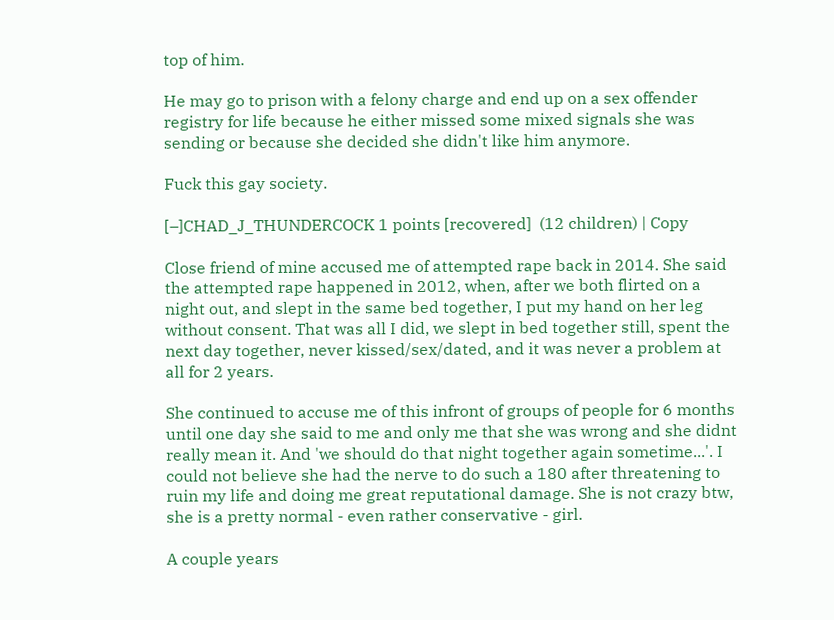top of him.

He may go to prison with a felony charge and end up on a sex offender registry for life because he either missed some mixed signals she was sending or because she decided she didn't like him anymore.

Fuck this gay society.

[–]CHAD_J_THUNDERCOCK 1 points [recovered]  (12 children) | Copy

Close friend of mine accused me of attempted rape back in 2014. She said the attempted rape happened in 2012, when, after we both flirted on a night out, and slept in the same bed together, I put my hand on her leg without consent. That was all I did, we slept in bed together still, spent the next day together, never kissed/sex/dated, and it was never a problem at all for 2 years.

She continued to accuse me of this infront of groups of people for 6 months until one day she said to me and only me that she was wrong and she didnt really mean it. And 'we should do that night together again sometime...'. I could not believe she had the nerve to do such a 180 after threatening to ruin my life and doing me great reputational damage. She is not crazy btw, she is a pretty normal - even rather conservative - girl.

A couple years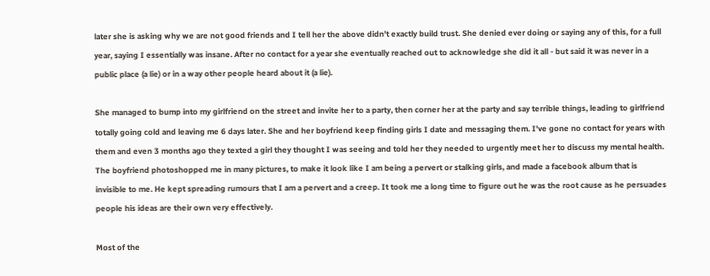later she is asking why we are not good friends and I tell her the above didn't exactly build trust. She denied ever doing or saying any of this, for a full year, saying I essentially was insane. After no contact for a year she eventually reached out to acknowledge she did it all - but said it was never in a public place (a lie) or in a way other people heard about it (a lie).

She managed to bump into my girlfriend on the street and invite her to a party, then corner her at the party and say terrible things, leading to girlfriend totally going cold and leaving me 6 days later. She and her boyfriend keep finding girls I date and messaging them. I've gone no contact for years with them and even 3 months ago they texted a girl they thought I was seeing and told her they needed to urgently meet her to discuss my mental health. The boyfriend photoshopped me in many pictures, to make it look like I am being a pervert or stalking girls, and made a facebook album that is invisible to me. He kept spreading rumours that I am a pervert and a creep. It took me a long time to figure out he was the root cause as he persuades people his ideas are their own very effectively.

Most of the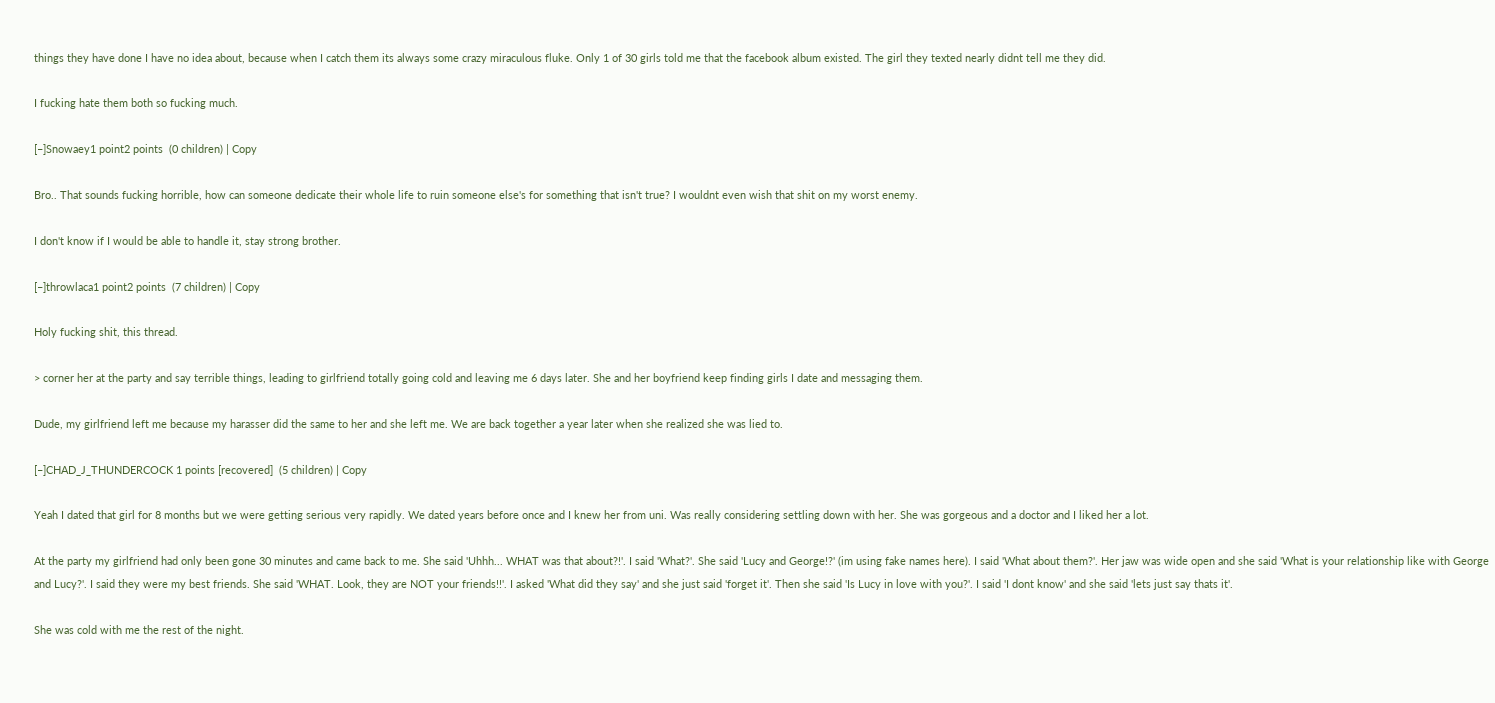things they have done I have no idea about, because when I catch them its always some crazy miraculous fluke. Only 1 of 30 girls told me that the facebook album existed. The girl they texted nearly didnt tell me they did.

I fucking hate them both so fucking much.

[–]Snowaey1 point2 points  (0 children) | Copy

Bro.. That sounds fucking horrible, how can someone dedicate their whole life to ruin someone else's for something that isn't true? I wouldnt even wish that shit on my worst enemy.

I don't know if I would be able to handle it, stay strong brother.

[–]throwlaca1 point2 points  (7 children) | Copy

Holy fucking shit, this thread.

> corner her at the party and say terrible things, leading to girlfriend totally going cold and leaving me 6 days later. She and her boyfriend keep finding girls I date and messaging them.

Dude, my girlfriend left me because my harasser did the same to her and she left me. We are back together a year later when she realized she was lied to.

[–]CHAD_J_THUNDERCOCK 1 points [recovered]  (5 children) | Copy

Yeah I dated that girl for 8 months but we were getting serious very rapidly. We dated years before once and I knew her from uni. Was really considering settling down with her. She was gorgeous and a doctor and I liked her a lot.

At the party my girlfriend had only been gone 30 minutes and came back to me. She said 'Uhhh... WHAT was that about?!'. I said 'What?'. She said 'Lucy and George!?' (im using fake names here). I said 'What about them?'. Her jaw was wide open and she said 'What is your relationship like with George and Lucy?'. I said they were my best friends. She said 'WHAT. Look, they are NOT your friends!!'. I asked 'What did they say' and she just said 'forget it'. Then she said 'Is Lucy in love with you?'. I said 'I dont know' and she said 'lets just say thats it'.

She was cold with me the rest of the night.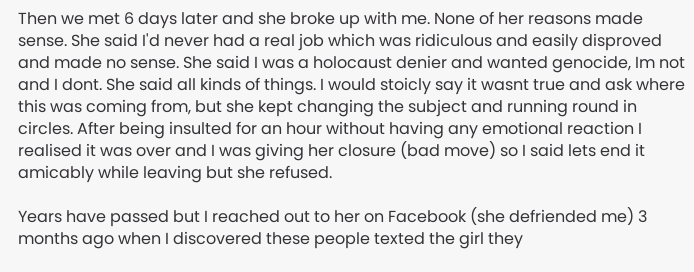Then we met 6 days later and she broke up with me. None of her reasons made sense. She said I'd never had a real job which was ridiculous and easily disproved and made no sense. She said I was a holocaust denier and wanted genocide, Im not and I dont. She said all kinds of things. I would stoicly say it wasnt true and ask where this was coming from, but she kept changing the subject and running round in circles. After being insulted for an hour without having any emotional reaction I realised it was over and I was giving her closure (bad move) so I said lets end it amicably while leaving but she refused.

Years have passed but I reached out to her on Facebook (she defriended me) 3 months ago when I discovered these people texted the girl they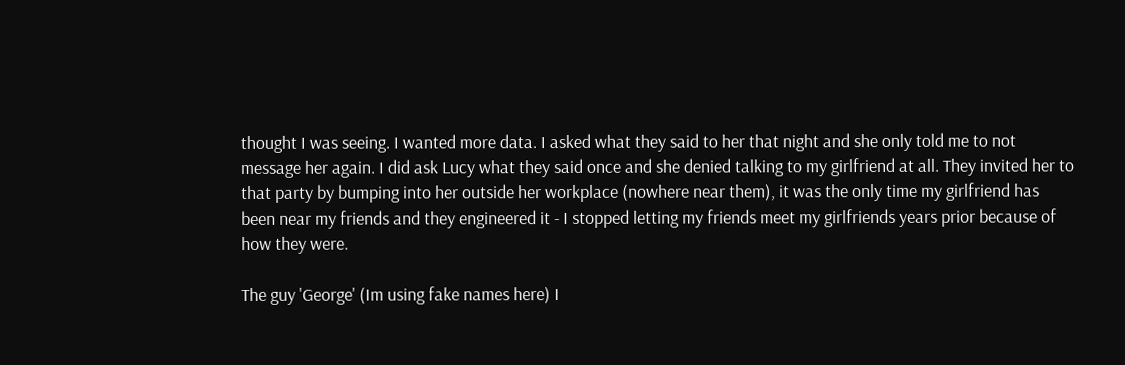thought I was seeing. I wanted more data. I asked what they said to her that night and she only told me to not message her again. I did ask Lucy what they said once and she denied talking to my girlfriend at all. They invited her to that party by bumping into her outside her workplace (nowhere near them), it was the only time my girlfriend has been near my friends and they engineered it - I stopped letting my friends meet my girlfriends years prior because of how they were.

The guy 'George' (Im using fake names here) I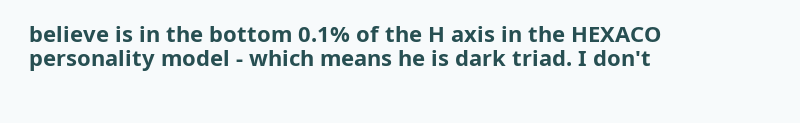believe is in the bottom 0.1% of the H axis in the HEXACO personality model - which means he is dark triad. I don't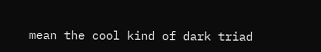mean the cool kind of dark triad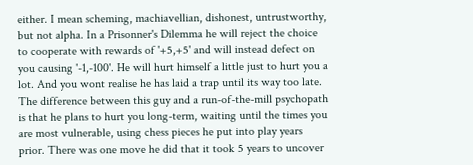either. I mean scheming, machiavellian, dishonest, untrustworthy, but not alpha. In a Prisonner's Dilemma he will reject the choice to cooperate with rewards of '+5,+5' and will instead defect on you causing '-1,-100'. He will hurt himself a little just to hurt you a lot. And you wont realise he has laid a trap until its way too late. The difference between this guy and a run-of-the-mill psychopath is that he plans to hurt you long-term, waiting until the times you are most vulnerable, using chess pieces he put into play years prior. There was one move he did that it took 5 years to uncover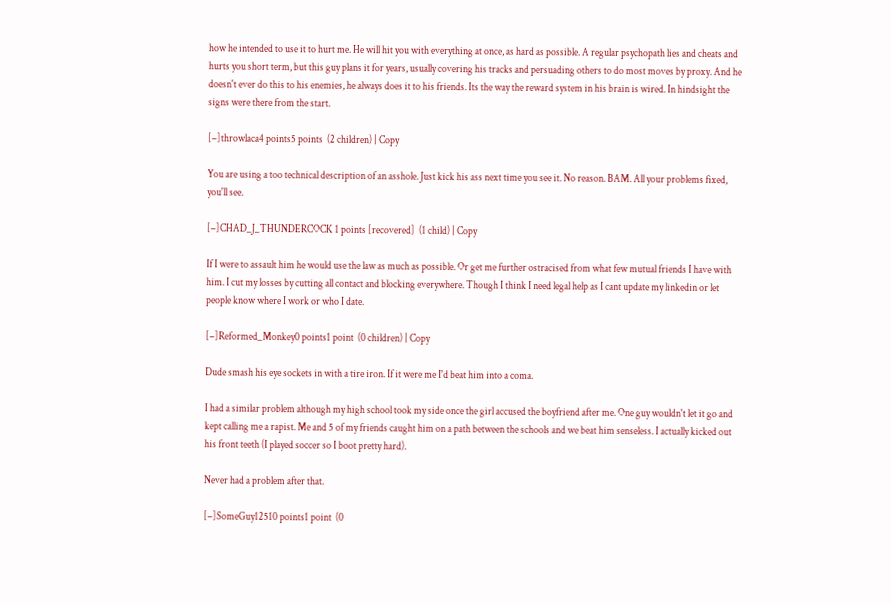how he intended to use it to hurt me. He will hit you with everything at once, as hard as possible. A regular psychopath lies and cheats and hurts you short term, but this guy plans it for years, usually covering his tracks and persuading others to do most moves by proxy. And he doesn't ever do this to his enemies, he always does it to his friends. Its the way the reward system in his brain is wired. In hindsight the signs were there from the start.

[–]throwlaca4 points5 points  (2 children) | Copy

You are using a too technical description of an asshole. Just kick his ass next time you see it. No reason. BAM. All your problems fixed, you'll see.

[–]CHAD_J_THUNDERCOCK 1 points [recovered]  (1 child) | Copy

If I were to assault him he would use the law as much as possible. Or get me further ostracised from what few mutual friends I have with him. I cut my losses by cutting all contact and blocking everywhere. Though I think I need legal help as I cant update my linkedin or let people know where I work or who I date.

[–]Reformed_Monkey0 points1 point  (0 children) | Copy

Dude smash his eye sockets in with a tire iron. If it were me I'd beat him into a coma.

I had a similar problem although my high school took my side once the girl accused the boyfriend after me. One guy wouldn't let it go and kept calling me a rapist. Me and 5 of my friends caught him on a path between the schools and we beat him senseless. I actually kicked out his front teeth (I played soccer so I boot pretty hard).

Never had a problem after that.

[–]SomeGuy12510 points1 point  (0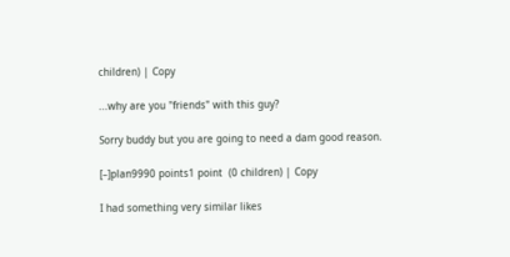children) | Copy

...why are you "friends" with this guy?

Sorry buddy but you are going to need a dam good reason.

[–]plan9990 points1 point  (0 children) | Copy

I had something very similar likes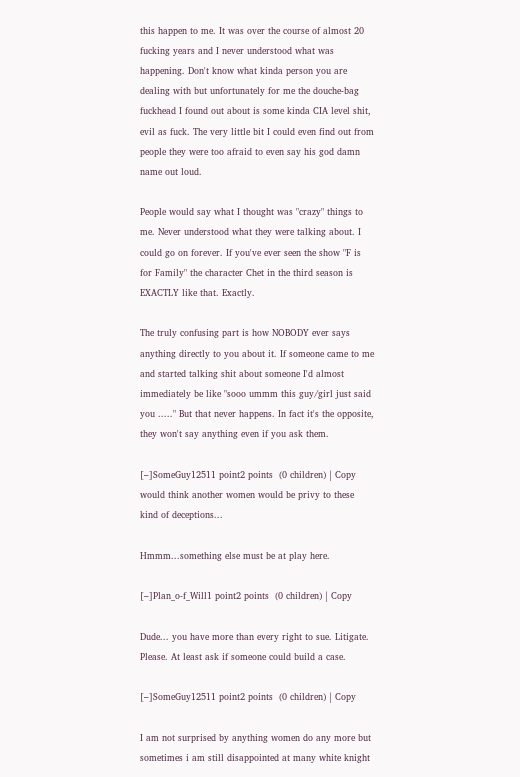this happen to me. It was over the course of almost 20 fucking years and I never understood what was happening. Don't know what kinda person you are dealing with but unfortunately for me the douche-bag fuckhead I found out about is some kinda CIA level shit, evil as fuck. The very little bit I could even find out from people they were too afraid to even say his god damn name out loud.

People would say what I thought was "crazy" things to me. Never understood what they were talking about. I could go on forever. If you've ever seen the show "F is for Family" the character Chet in the third season is EXACTLY like that. Exactly.

The truly confusing part is how NOBODY ever says anything directly to you about it. If someone came to me and started talking shit about someone I'd almost immediately be like "sooo ummm this guy/girl just said you ....." But that never happens. In fact it's the opposite, they won't say anything even if you ask them.

[–]SomeGuy12511 point2 points  (0 children) | Copy would think another women would be privy to these kind of deceptions...

Hmmm...something else must be at play here.

[–]Plan_o-f_Will1 point2 points  (0 children) | Copy

Dude... you have more than every right to sue. Litigate. Please. At least ask if someone could build a case.

[–]SomeGuy12511 point2 points  (0 children) | Copy

I am not surprised by anything women do any more but sometimes i am still disappointed at many white knight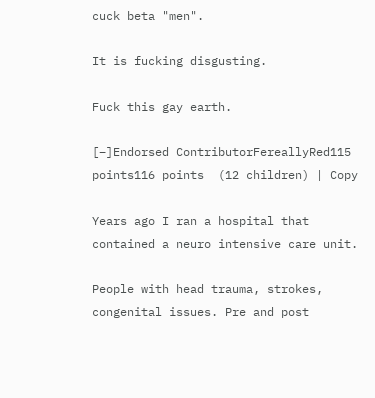cuck beta "men".

It is fucking disgusting.

Fuck this gay earth.

[–]Endorsed ContributorFereallyRed115 points116 points  (12 children) | Copy

Years ago I ran a hospital that contained a neuro intensive care unit.

People with head trauma, strokes, congenital issues. Pre and post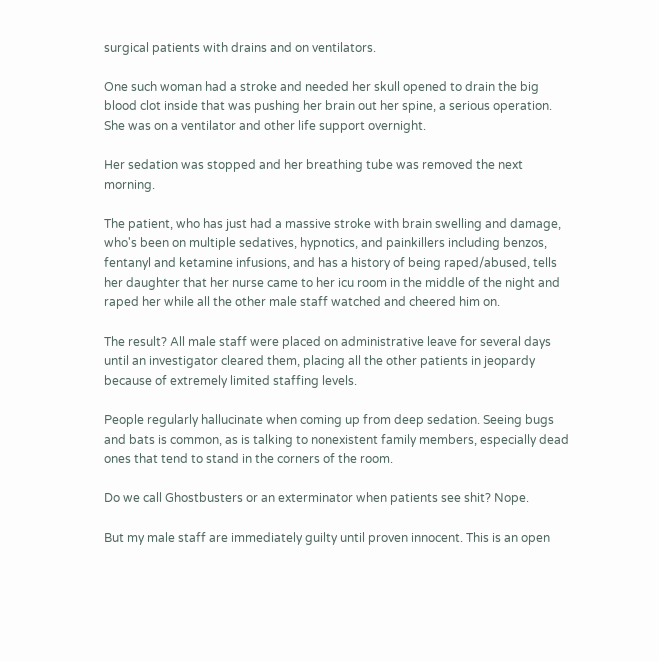surgical patients with drains and on ventilators.

One such woman had a stroke and needed her skull opened to drain the big blood clot inside that was pushing her brain out her spine, a serious operation. She was on a ventilator and other life support overnight.

Her sedation was stopped and her breathing tube was removed the next morning.

The patient, who has just had a massive stroke with brain swelling and damage, who's been on multiple sedatives, hypnotics, and painkillers including benzos, fentanyl and ketamine infusions, and has a history of being raped/abused, tells her daughter that her nurse came to her icu room in the middle of the night and raped her while all the other male staff watched and cheered him on.

The result? All male staff were placed on administrative leave for several days until an investigator cleared them, placing all the other patients in jeopardy because of extremely limited staffing levels.

People regularly hallucinate when coming up from deep sedation. Seeing bugs and bats is common, as is talking to nonexistent family members, especially dead ones that tend to stand in the corners of the room.

Do we call Ghostbusters or an exterminator when patients see shit? Nope.

But my male staff are immediately guilty until proven innocent. This is an open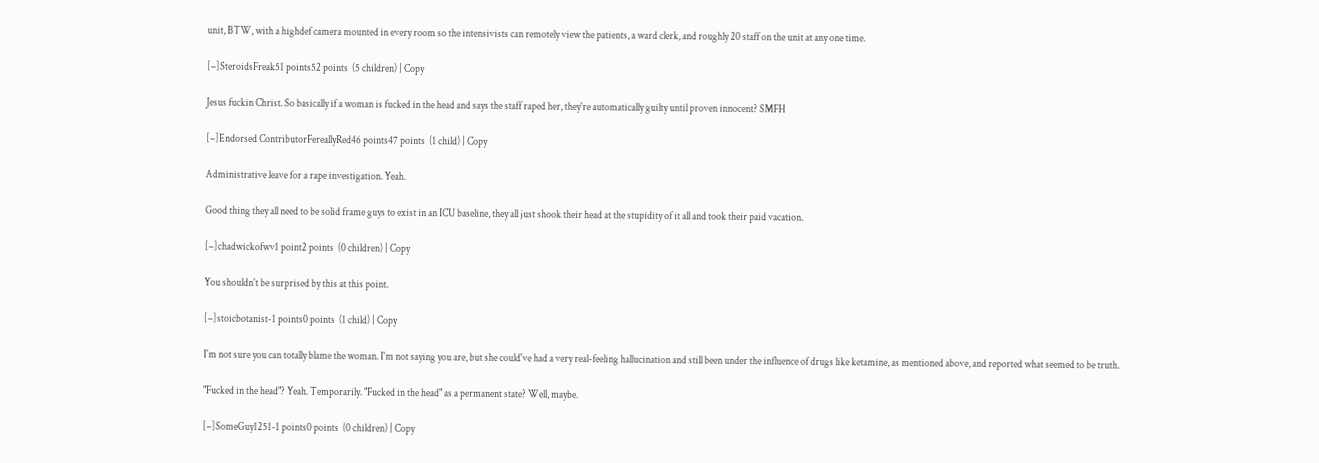unit, BTW, with a highdef camera mounted in every room so the intensivists can remotely view the patients, a ward clerk, and roughly 20 staff on the unit at any one time.

[–]SteroidsFreak51 points52 points  (5 children) | Copy

Jesus fuckin Christ. So basically if a woman is fucked in the head and says the staff raped her, they're automatically guilty until proven innocent? SMFH

[–]Endorsed ContributorFereallyRed46 points47 points  (1 child) | Copy

Administrative leave for a rape investigation. Yeah.

Good thing they all need to be solid frame guys to exist in an ICU baseline, they all just shook their head at the stupidity of it all and took their paid vacation.

[–]chadwickofwv1 point2 points  (0 children) | Copy

You shouldn't be surprised by this at this point.

[–]stoicbotanist-1 points0 points  (1 child) | Copy

I'm not sure you can totally blame the woman. I'm not saying you are, but she could've had a very real-feeling hallucination and still been under the influence of drugs like ketamine, as mentioned above, and reported what seemed to be truth.

"Fucked in the head"? Yeah. Temporarily. "Fucked in the head" as a permanent state? Well, maybe.

[–]SomeGuy1251-1 points0 points  (0 children) | Copy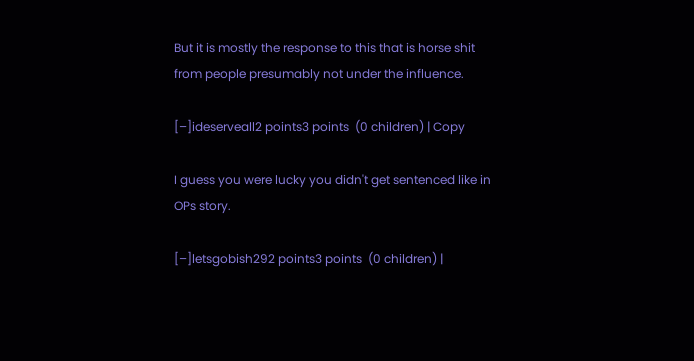But it is mostly the response to this that is horse shit from people presumably not under the influence.

[–]ideserveall2 points3 points  (0 children) | Copy

I guess you were lucky you didn't get sentenced like in OPs story.

[–]letsgobish292 points3 points  (0 children) |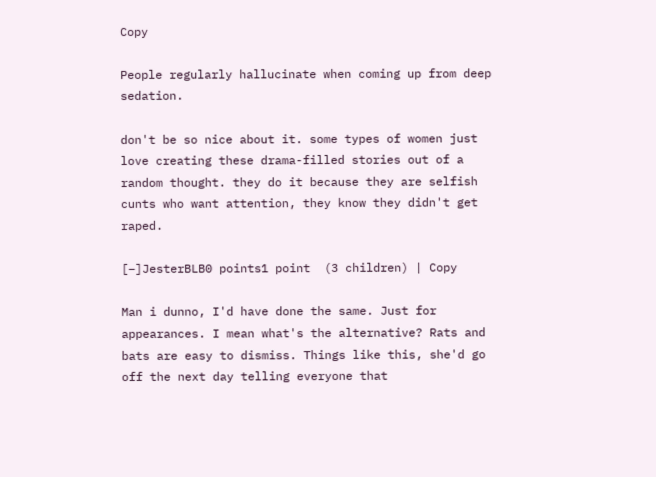Copy

People regularly hallucinate when coming up from deep sedation.

don't be so nice about it. some types of women just love creating these drama-filled stories out of a random thought. they do it because they are selfish cunts who want attention, they know they didn't get raped.

[–]JesterBLB0 points1 point  (3 children) | Copy

Man i dunno, I'd have done the same. Just for appearances. I mean what's the alternative? Rats and bats are easy to dismiss. Things like this, she'd go off the next day telling everyone that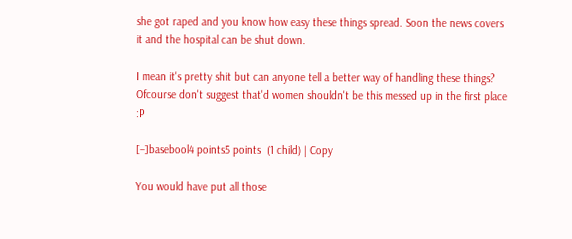she got raped and you know how easy these things spread. Soon the news covers it and the hospital can be shut down.

I mean it's pretty shit but can anyone tell a better way of handling these things? Ofcourse don't suggest that'd women shouldn't be this messed up in the first place :P

[–]basebool4 points5 points  (1 child) | Copy

You would have put all those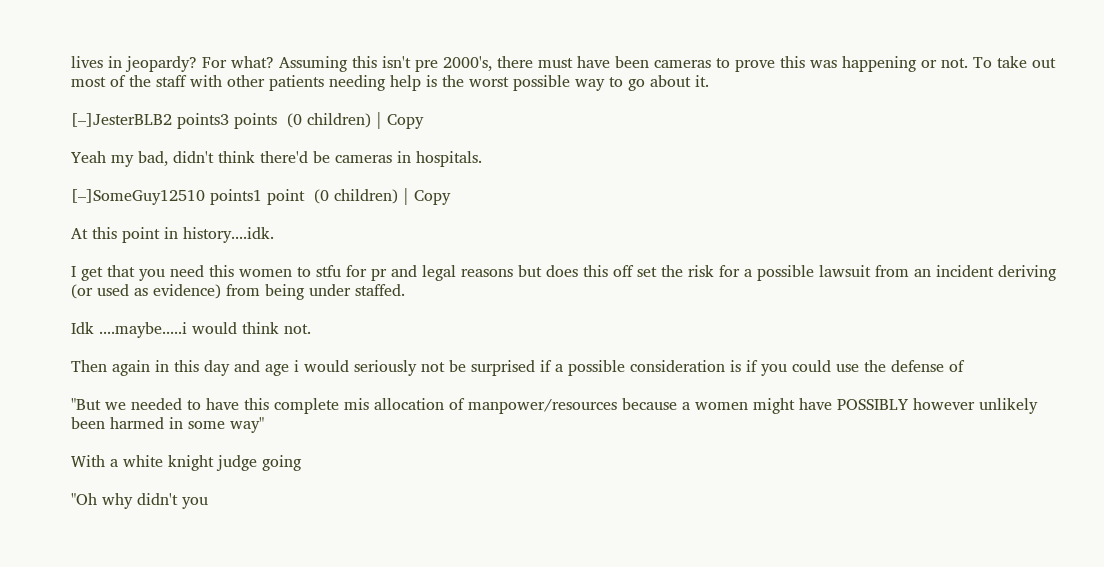lives in jeopardy? For what? Assuming this isn't pre 2000's, there must have been cameras to prove this was happening or not. To take out most of the staff with other patients needing help is the worst possible way to go about it.

[–]JesterBLB2 points3 points  (0 children) | Copy

Yeah my bad, didn't think there'd be cameras in hospitals.

[–]SomeGuy12510 points1 point  (0 children) | Copy

At this point in history....idk.

I get that you need this women to stfu for pr and legal reasons but does this off set the risk for a possible lawsuit from an incident deriving (or used as evidence) from being under staffed.

Idk ....maybe.....i would think not.

Then again in this day and age i would seriously not be surprised if a possible consideration is if you could use the defense of

"But we needed to have this complete mis allocation of manpower/resources because a women might have POSSIBLY however unlikely been harmed in some way"

With a white knight judge going

"Oh why didn't you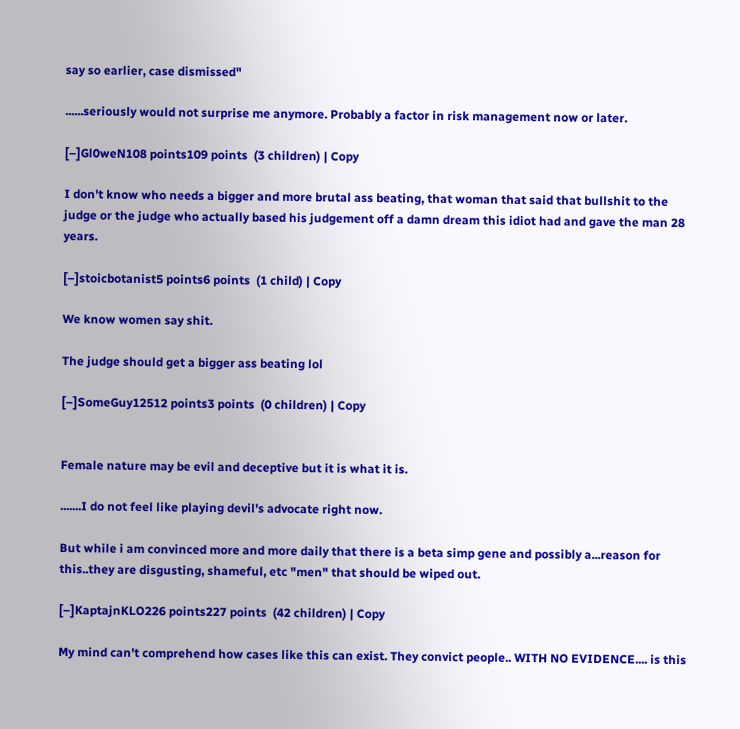say so earlier, case dismissed"

......seriously would not surprise me anymore. Probably a factor in risk management now or later.

[–]Gl0weN108 points109 points  (3 children) | Copy

I don't know who needs a bigger and more brutal ass beating, that woman that said that bullshit to the judge or the judge who actually based his judgement off a damn dream this idiot had and gave the man 28 years.

[–]stoicbotanist5 points6 points  (1 child) | Copy

We know women say shit.

The judge should get a bigger ass beating lol

[–]SomeGuy12512 points3 points  (0 children) | Copy


Female nature may be evil and deceptive but it is what it is.

.......I do not feel like playing devil's advocate right now.

But while i am convinced more and more daily that there is a beta simp gene and possibly a...reason for this..they are disgusting, shameful, etc "men" that should be wiped out.

[–]KaptajnKLO226 points227 points  (42 children) | Copy

My mind can't comprehend how cases like this can exist. They convict people.. WITH NO EVIDENCE.... is this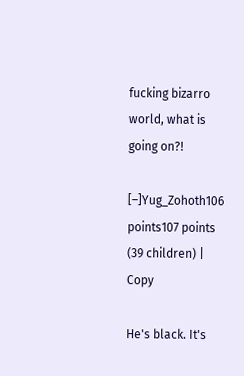fucking bizarro world, what is going on?!

[–]Yug_Zohoth106 points107 points  (39 children) | Copy

He's black. It's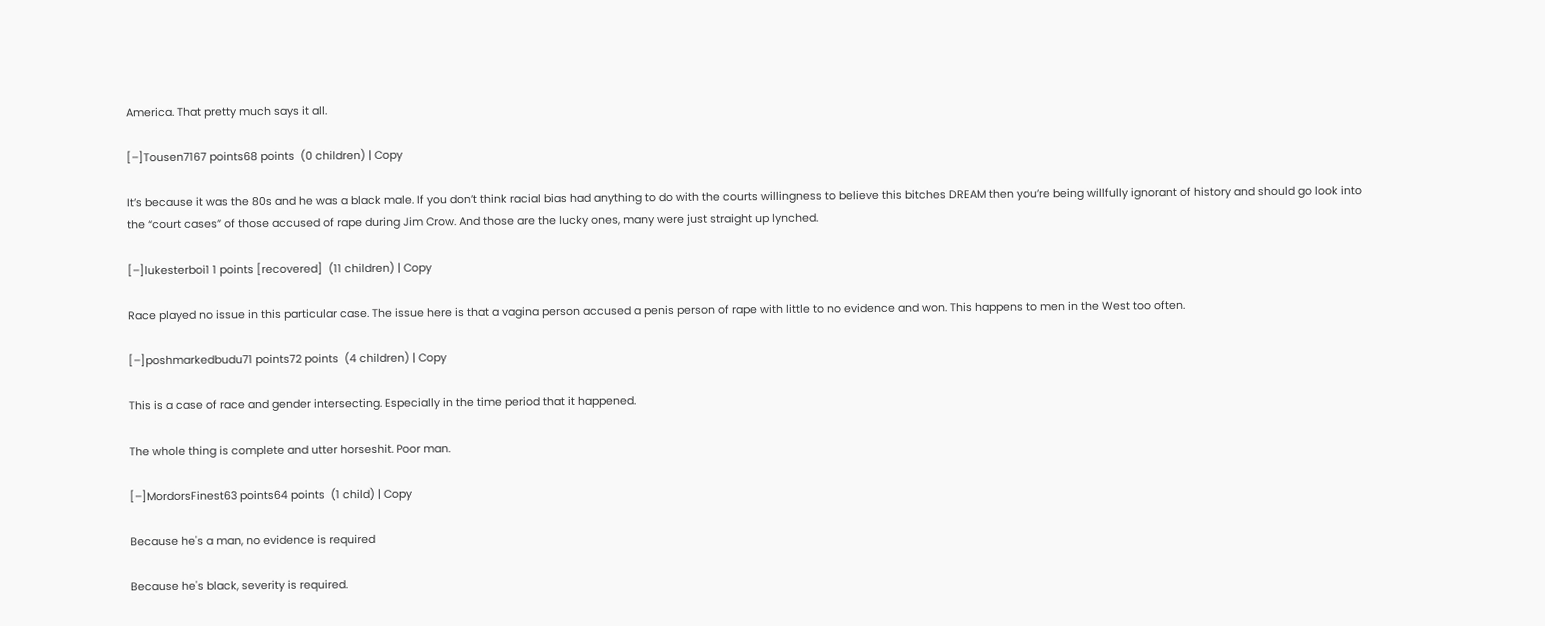America. That pretty much says it all.

[–]Tousen7167 points68 points  (0 children) | Copy

It’s because it was the 80s and he was a black male. If you don’t think racial bias had anything to do with the courts willingness to believe this bitches DREAM then you’re being willfully ignorant of history and should go look into the “court cases” of those accused of rape during Jim Crow. And those are the lucky ones, many were just straight up lynched.

[–]lukesterboi1 1 points [recovered]  (11 children) | Copy

Race played no issue in this particular case. The issue here is that a vagina person accused a penis person of rape with little to no evidence and won. This happens to men in the West too often.

[–]poshmarkedbudu71 points72 points  (4 children) | Copy

This is a case of race and gender intersecting. Especially in the time period that it happened.

The whole thing is complete and utter horseshit. Poor man.

[–]MordorsFinest63 points64 points  (1 child) | Copy

Because he's a man, no evidence is required

Because he's black, severity is required.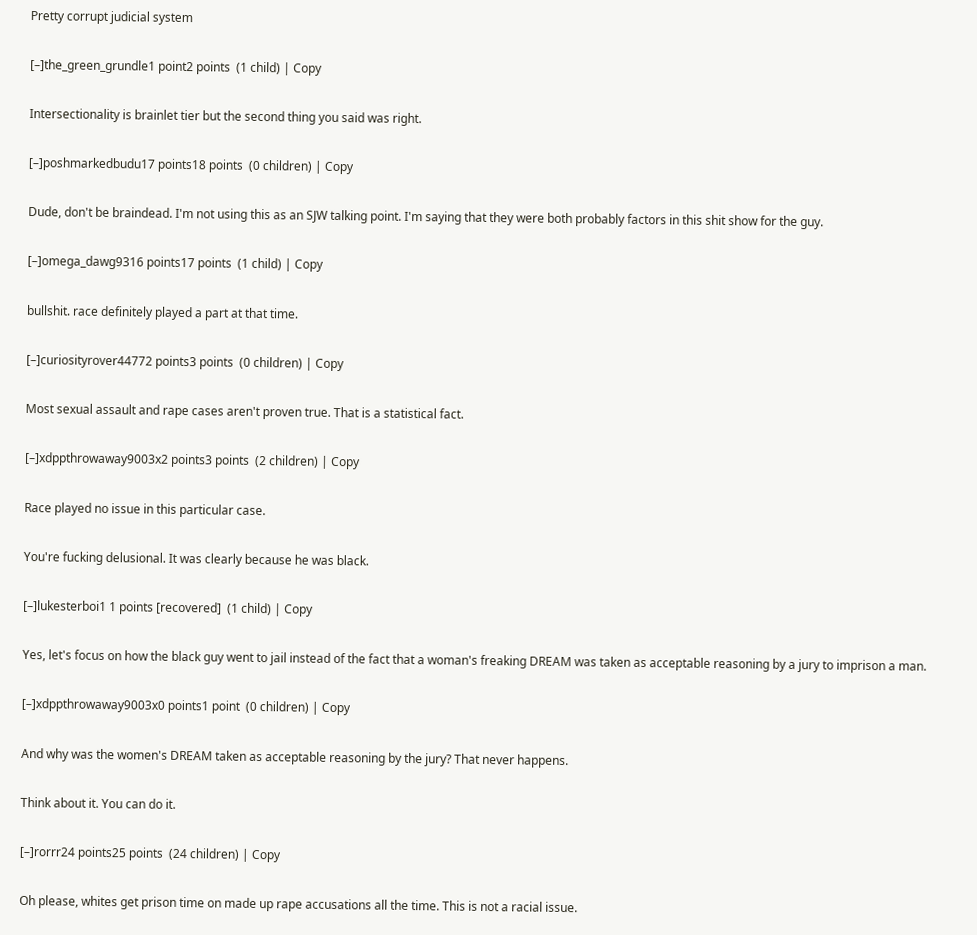Pretty corrupt judicial system

[–]the_green_grundle1 point2 points  (1 child) | Copy

Intersectionality is brainlet tier but the second thing you said was right.

[–]poshmarkedbudu17 points18 points  (0 children) | Copy

Dude, don't be braindead. I'm not using this as an SJW talking point. I'm saying that they were both probably factors in this shit show for the guy.

[–]omega_dawg9316 points17 points  (1 child) | Copy

bullshit. race definitely played a part at that time.

[–]curiosityrover44772 points3 points  (0 children) | Copy

Most sexual assault and rape cases aren't proven true. That is a statistical fact.

[–]xdppthrowaway9003x2 points3 points  (2 children) | Copy

Race played no issue in this particular case.

You're fucking delusional. It was clearly because he was black.

[–]lukesterboi1 1 points [recovered]  (1 child) | Copy

Yes, let's focus on how the black guy went to jail instead of the fact that a woman's freaking DREAM was taken as acceptable reasoning by a jury to imprison a man.

[–]xdppthrowaway9003x0 points1 point  (0 children) | Copy

And why was the women's DREAM taken as acceptable reasoning by the jury? That never happens.

Think about it. You can do it.

[–]rorrr24 points25 points  (24 children) | Copy

Oh please, whites get prison time on made up rape accusations all the time. This is not a racial issue.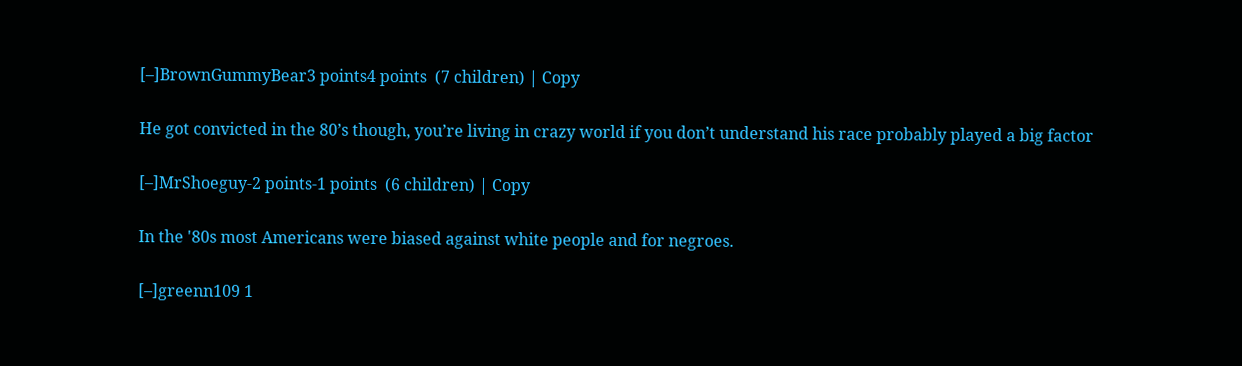[–]BrownGummyBear3 points4 points  (7 children) | Copy

He got convicted in the 80’s though, you’re living in crazy world if you don’t understand his race probably played a big factor

[–]MrShoeguy-2 points-1 points  (6 children) | Copy

In the '80s most Americans were biased against white people and for negroes.

[–]greenn109 1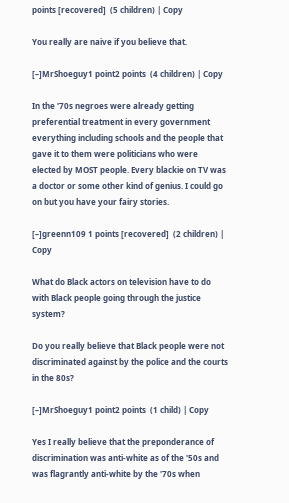points [recovered]  (5 children) | Copy

You really are naive if you believe that.

[–]MrShoeguy1 point2 points  (4 children) | Copy

In the '70s negroes were already getting preferential treatment in every government everything including schools and the people that gave it to them were politicians who were elected by MOST people. Every blackie on TV was a doctor or some other kind of genius. I could go on but you have your fairy stories.

[–]greenn109 1 points [recovered]  (2 children) | Copy

What do Black actors on television have to do with Black people going through the justice system?

Do you really believe that Black people were not discriminated against by the police and the courts in the 80s?

[–]MrShoeguy1 point2 points  (1 child) | Copy

Yes I really believe that the preponderance of discrimination was anti-white as of the '50s and was flagrantly anti-white by the '70s when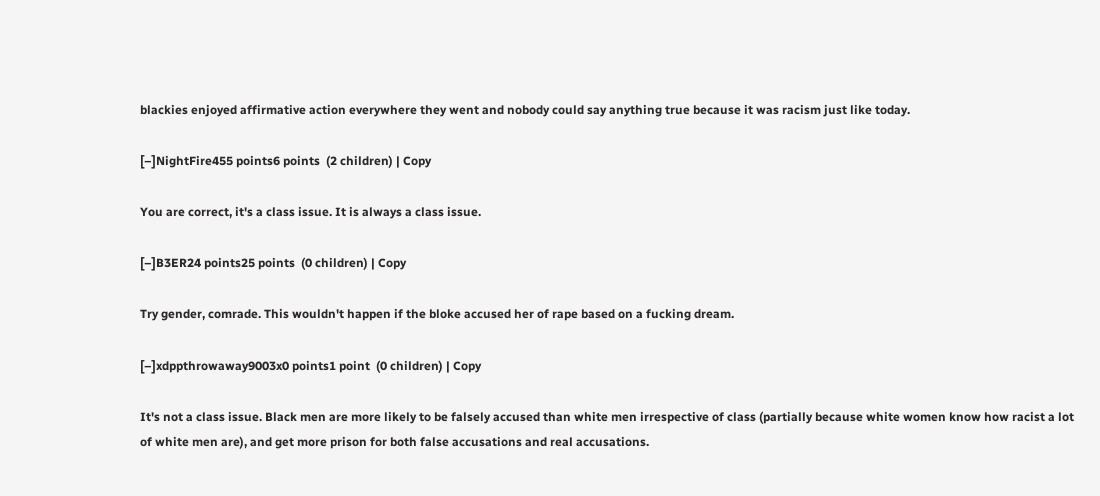blackies enjoyed affirmative action everywhere they went and nobody could say anything true because it was racism just like today.

[–]NightFire455 points6 points  (2 children) | Copy

You are correct, it's a class issue. It is always a class issue.

[–]B3ER24 points25 points  (0 children) | Copy

Try gender, comrade. This wouldn't happen if the bloke accused her of rape based on a fucking dream.

[–]xdppthrowaway9003x0 points1 point  (0 children) | Copy

It's not a class issue. Black men are more likely to be falsely accused than white men irrespective of class (partially because white women know how racist a lot of white men are), and get more prison for both false accusations and real accusations.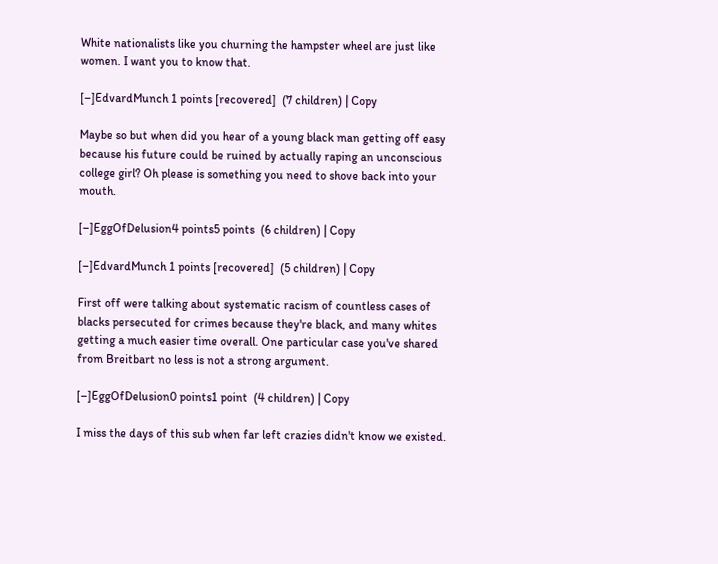White nationalists like you churning the hampster wheel are just like women. I want you to know that.

[–]EdvardMunch 1 points [recovered]  (7 children) | Copy

Maybe so but when did you hear of a young black man getting off easy because his future could be ruined by actually raping an unconscious college girl? Oh please is something you need to shove back into your mouth.

[–]EggOfDelusion4 points5 points  (6 children) | Copy

[–]EdvardMunch 1 points [recovered]  (5 children) | Copy

First off were talking about systematic racism of countless cases of blacks persecuted for crimes because they're black, and many whites getting a much easier time overall. One particular case you've shared from Breitbart no less is not a strong argument.

[–]EggOfDelusion0 points1 point  (4 children) | Copy

I miss the days of this sub when far left crazies didn't know we existed.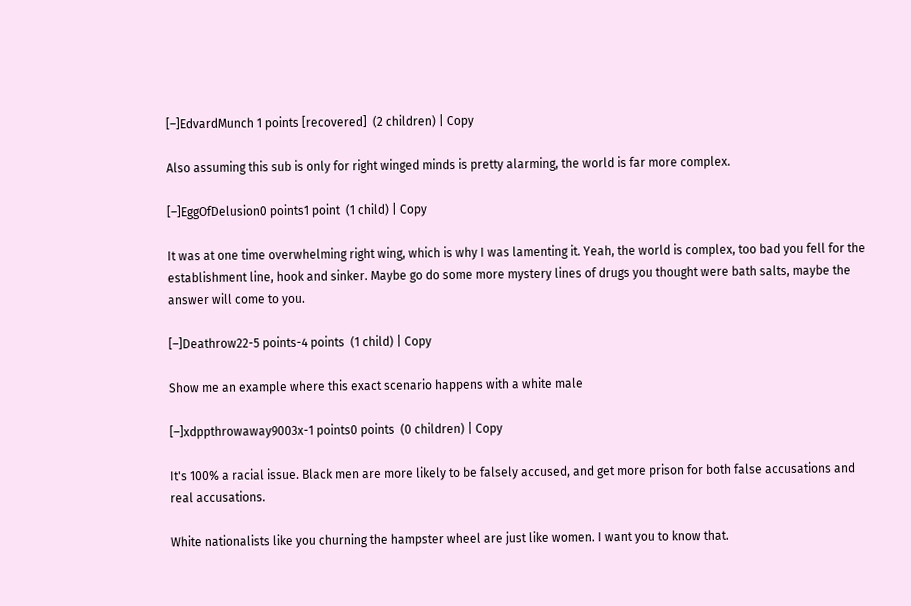[–]EdvardMunch 1 points [recovered]  (2 children) | Copy

Also assuming this sub is only for right winged minds is pretty alarming, the world is far more complex.

[–]EggOfDelusion0 points1 point  (1 child) | Copy

It was at one time overwhelming right wing, which is why I was lamenting it. Yeah, the world is complex, too bad you fell for the establishment line, hook and sinker. Maybe go do some more mystery lines of drugs you thought were bath salts, maybe the answer will come to you.

[–]Deathrow22-5 points-4 points  (1 child) | Copy

Show me an example where this exact scenario happens with a white male

[–]xdppthrowaway9003x-1 points0 points  (0 children) | Copy

It's 100% a racial issue. Black men are more likely to be falsely accused, and get more prison for both false accusations and real accusations.

White nationalists like you churning the hampster wheel are just like women. I want you to know that.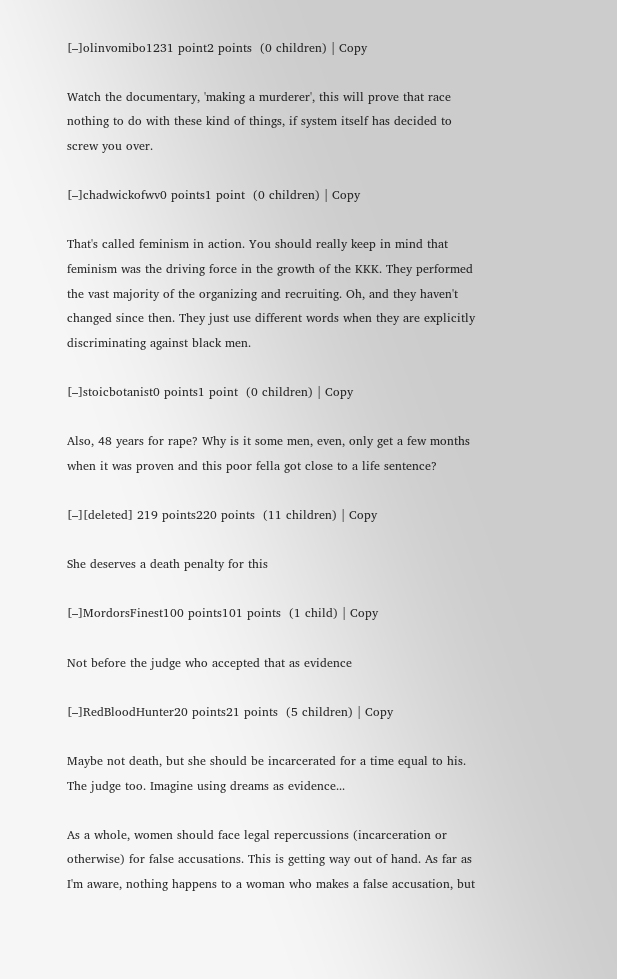[–]olinvomibo1231 point2 points  (0 children) | Copy

Watch the documentary, 'making a murderer', this will prove that race nothing to do with these kind of things, if system itself has decided to screw you over.

[–]chadwickofwv0 points1 point  (0 children) | Copy

That's called feminism in action. You should really keep in mind that feminism was the driving force in the growth of the KKK. They performed the vast majority of the organizing and recruiting. Oh, and they haven't changed since then. They just use different words when they are explicitly discriminating against black men.

[–]stoicbotanist0 points1 point  (0 children) | Copy

Also, 48 years for rape? Why is it some men, even, only get a few months when it was proven and this poor fella got close to a life sentence?

[–][deleted] 219 points220 points  (11 children) | Copy

She deserves a death penalty for this

[–]MordorsFinest100 points101 points  (1 child) | Copy

Not before the judge who accepted that as evidence

[–]RedBloodHunter20 points21 points  (5 children) | Copy

Maybe not death, but she should be incarcerated for a time equal to his. The judge too. Imagine using dreams as evidence...

As a whole, women should face legal repercussions (incarceration or otherwise) for false accusations. This is getting way out of hand. As far as I'm aware, nothing happens to a woman who makes a false accusation, but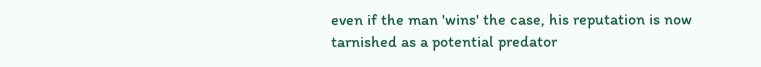even if the man 'wins' the case, his reputation is now tarnished as a potential predator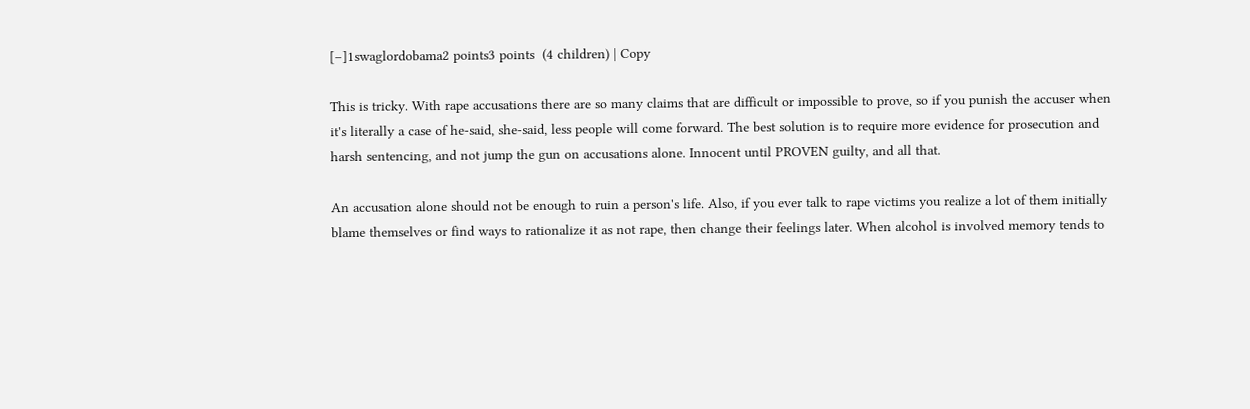[–]1swaglordobama2 points3 points  (4 children) | Copy

This is tricky. With rape accusations there are so many claims that are difficult or impossible to prove, so if you punish the accuser when it's literally a case of he-said, she-said, less people will come forward. The best solution is to require more evidence for prosecution and harsh sentencing, and not jump the gun on accusations alone. Innocent until PROVEN guilty, and all that.

An accusation alone should not be enough to ruin a person's life. Also, if you ever talk to rape victims you realize a lot of them initially blame themselves or find ways to rationalize it as not rape, then change their feelings later. When alcohol is involved memory tends to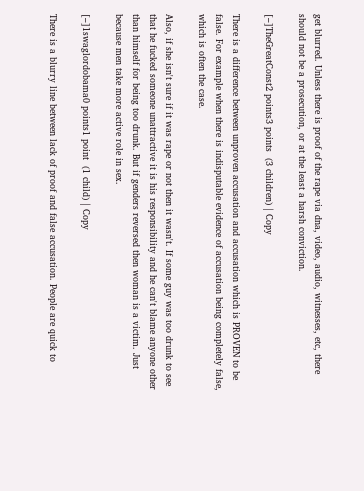get blurred. Unless there is proof of the rape via dna, video, audio, witnesses, etc, there should not be a prosecution, or at the least a harsh conviction.

[–]TheGreatConst2 points3 points  (3 children) | Copy

There is a difference between unproven accusation and accusation which is PROVEN to be false. For example when there is indisputable evidence of accusation being completely false, which is often the case.

Also, if she isn't sure if it was rape or not then it wasn't. If some guy was too drunk to see that he fucked someone unattractive it is his responsibility and he can't blame anyone other than himself for being too drunk. But if genders reversed then woman is a victim. Just because men take more active role in sex.

[–]1swaglordobama0 points1 point  (1 child) | Copy

There is a blurry line between lack of proof and false accusation. People are quick to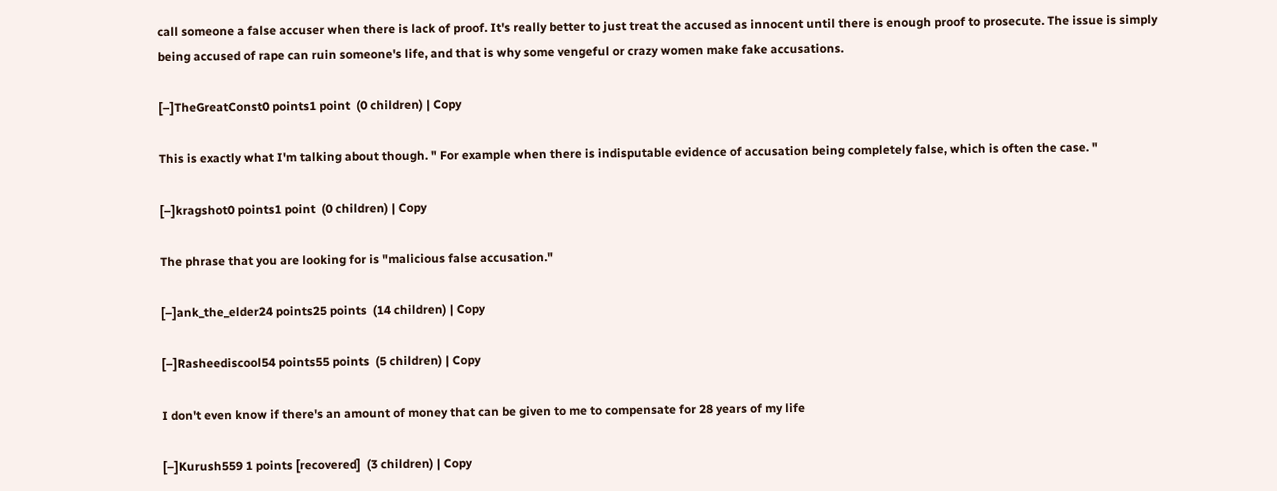call someone a false accuser when there is lack of proof. It's really better to just treat the accused as innocent until there is enough proof to prosecute. The issue is simply being accused of rape can ruin someone's life, and that is why some vengeful or crazy women make fake accusations.

[–]TheGreatConst0 points1 point  (0 children) | Copy

This is exactly what I'm talking about though. " For example when there is indisputable evidence of accusation being completely false, which is often the case. "

[–]kragshot0 points1 point  (0 children) | Copy

The phrase that you are looking for is "malicious false accusation."

[–]ank_the_elder24 points25 points  (14 children) | Copy

[–]Rasheediscool54 points55 points  (5 children) | Copy

I don't even know if there's an amount of money that can be given to me to compensate for 28 years of my life

[–]Kurush559 1 points [recovered]  (3 children) | Copy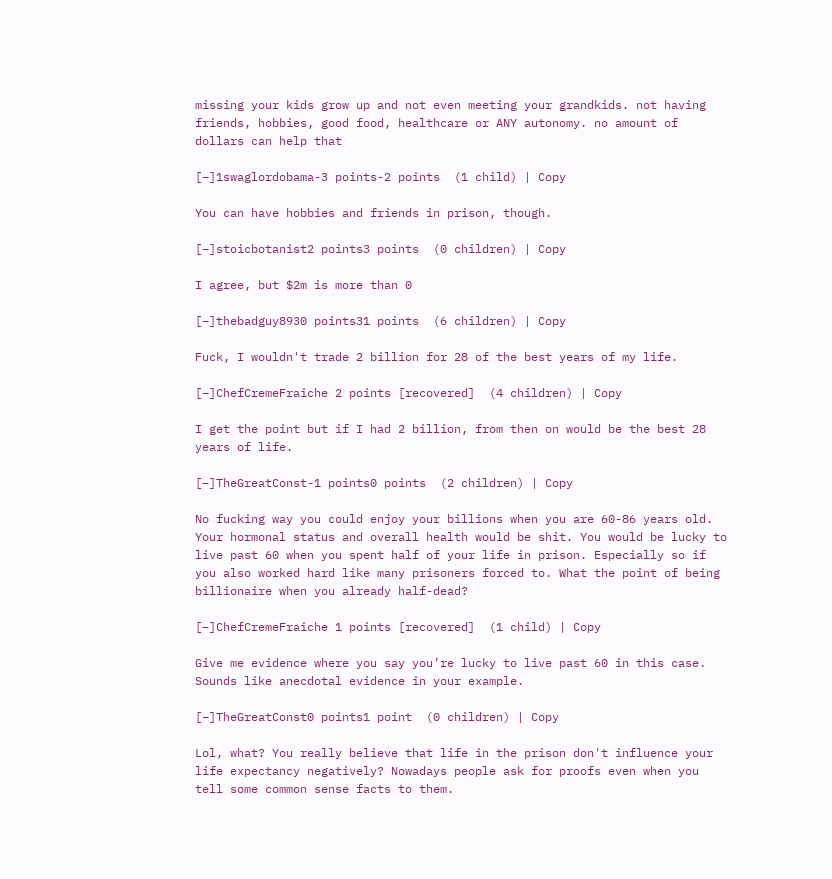missing your kids grow up and not even meeting your grandkids. not having friends, hobbies, good food, healthcare or ANY autonomy. no amount of dollars can help that

[–]1swaglordobama-3 points-2 points  (1 child) | Copy

You can have hobbies and friends in prison, though.

[–]stoicbotanist2 points3 points  (0 children) | Copy

I agree, but $2m is more than 0

[–]thebadguy8930 points31 points  (6 children) | Copy

Fuck, I wouldn't trade 2 billion for 28 of the best years of my life.

[–]ChefCremeFraiche 2 points [recovered]  (4 children) | Copy

I get the point but if I had 2 billion, from then on would be the best 28 years of life.

[–]TheGreatConst-1 points0 points  (2 children) | Copy

No fucking way you could enjoy your billions when you are 60-86 years old. Your hormonal status and overall health would be shit. You would be lucky to live past 60 when you spent half of your life in prison. Especially so if you also worked hard like many prisoners forced to. What the point of being billionaire when you already half-dead?

[–]ChefCremeFraiche 1 points [recovered]  (1 child) | Copy

Give me evidence where you say you’re lucky to live past 60 in this case. Sounds like anecdotal evidence in your example.

[–]TheGreatConst0 points1 point  (0 children) | Copy

Lol, what? You really believe that life in the prison don't influence your life expectancy negatively? Nowadays people ask for proofs even when you tell some common sense facts to them.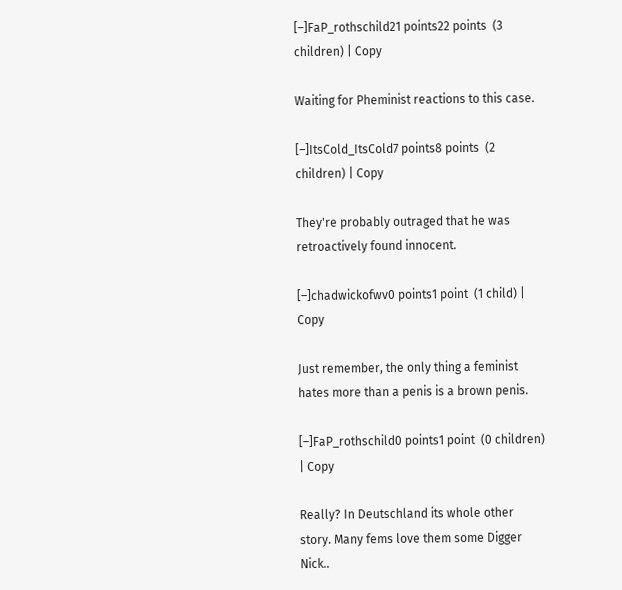[–]FaP_rothschild21 points22 points  (3 children) | Copy

Waiting for Pheminist reactions to this case.

[–]ItsCold_ItsCold7 points8 points  (2 children) | Copy

They're probably outraged that he was retroactively found innocent.

[–]chadwickofwv0 points1 point  (1 child) | Copy

Just remember, the only thing a feminist hates more than a penis is a brown penis.

[–]FaP_rothschild0 points1 point  (0 children) | Copy

Really? In Deutschland its whole other story. Many fems love them some Digger Nick..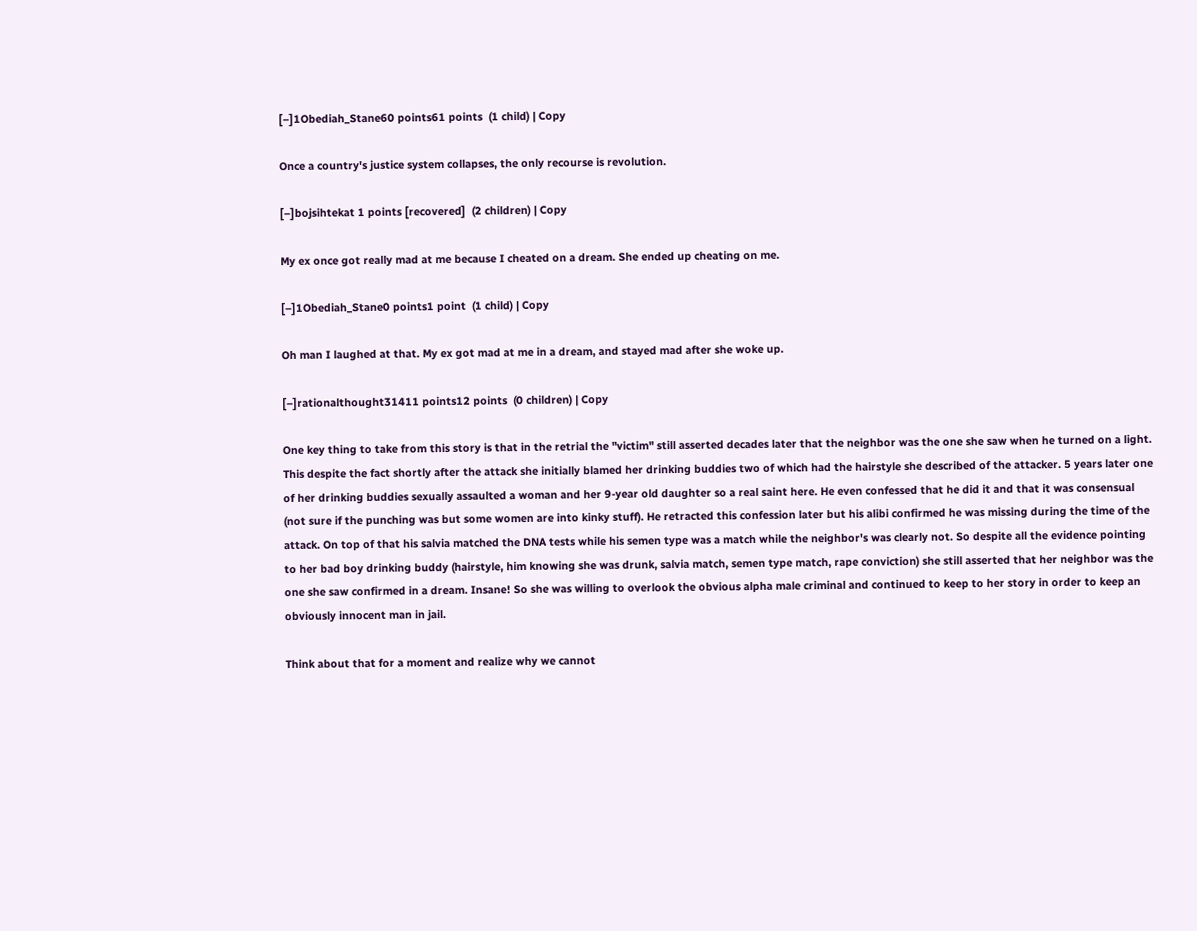[–]1Obediah_Stane60 points61 points  (1 child) | Copy

Once a country's justice system collapses, the only recourse is revolution.

[–]bojsihtekat 1 points [recovered]  (2 children) | Copy

My ex once got really mad at me because I cheated on a dream. She ended up cheating on me.

[–]1Obediah_Stane0 points1 point  (1 child) | Copy

Oh man I laughed at that. My ex got mad at me in a dream, and stayed mad after she woke up.

[–]rationalthought31411 points12 points  (0 children) | Copy

One key thing to take from this story is that in the retrial the "victim" still asserted decades later that the neighbor was the one she saw when he turned on a light. This despite the fact shortly after the attack she initially blamed her drinking buddies two of which had the hairstyle she described of the attacker. 5 years later one of her drinking buddies sexually assaulted a woman and her 9-year old daughter so a real saint here. He even confessed that he did it and that it was consensual (not sure if the punching was but some women are into kinky stuff). He retracted this confession later but his alibi confirmed he was missing during the time of the attack. On top of that his salvia matched the DNA tests while his semen type was a match while the neighbor's was clearly not. So despite all the evidence pointing to her bad boy drinking buddy (hairstyle, him knowing she was drunk, salvia match, semen type match, rape conviction) she still asserted that her neighbor was the one she saw confirmed in a dream. Insane! So she was willing to overlook the obvious alpha male criminal and continued to keep to her story in order to keep an obviously innocent man in jail.

Think about that for a moment and realize why we cannot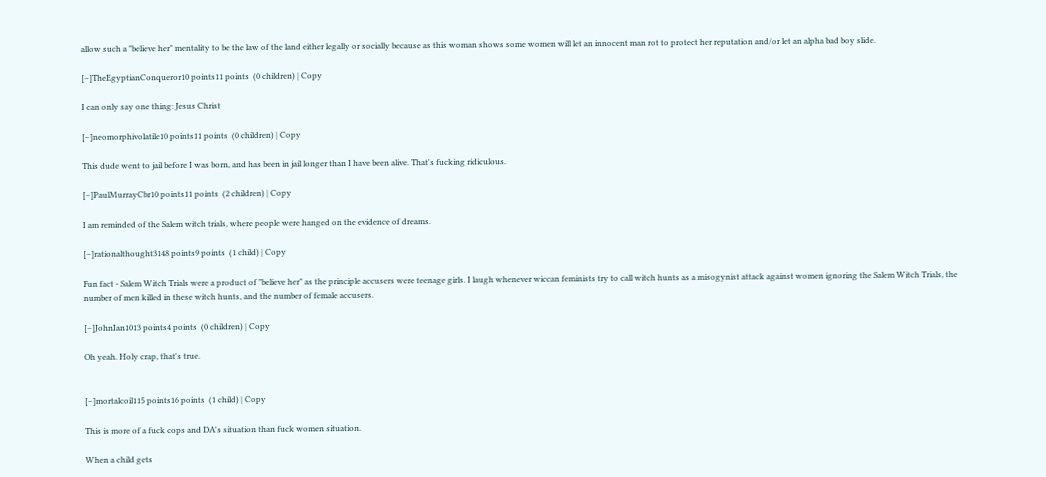allow such a "believe her" mentality to be the law of the land either legally or socially because as this woman shows some women will let an innocent man rot to protect her reputation and/or let an alpha bad boy slide.

[–]TheEgyptianConqueror10 points11 points  (0 children) | Copy

I can only say one thing: Jesus Christ

[–]neomorphivolatile10 points11 points  (0 children) | Copy

This dude went to jail before I was born, and has been in jail longer than I have been alive. That's fucking ridiculous.

[–]PaulMurrayCbr10 points11 points  (2 children) | Copy

I am reminded of the Salem witch trials, where people were hanged on the evidence of dreams.

[–]rationalthought3148 points9 points  (1 child) | Copy

Fun fact - Salem Witch Trials were a product of "believe her" as the principle accusers were teenage girls. I laugh whenever wiccan feminists try to call witch hunts as a misogynist attack against women ignoring the Salem Witch Trials, the number of men killed in these witch hunts, and the number of female accusers.

[–]JohnIan1013 points4 points  (0 children) | Copy

Oh yeah. Holy crap, that's true.


[–]mortalcoil115 points16 points  (1 child) | Copy

This is more of a fuck cops and DA's situation than fuck women situation.

When a child gets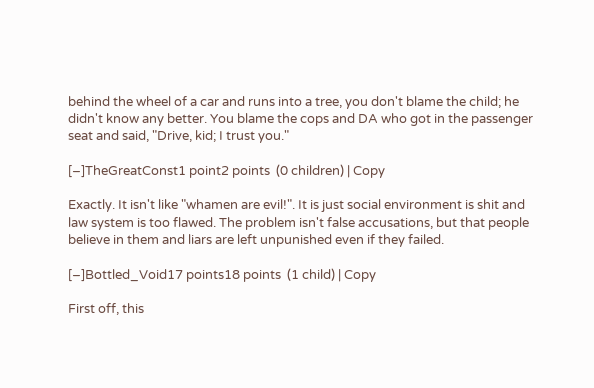behind the wheel of a car and runs into a tree, you don't blame the child; he didn't know any better. You blame the cops and DA who got in the passenger seat and said, "Drive, kid; I trust you."

[–]TheGreatConst1 point2 points  (0 children) | Copy

Exactly. It isn't like "whamen are evil!". It is just social environment is shit and law system is too flawed. The problem isn't false accusations, but that people believe in them and liars are left unpunished even if they failed.

[–]Bottled_Void17 points18 points  (1 child) | Copy

First off, this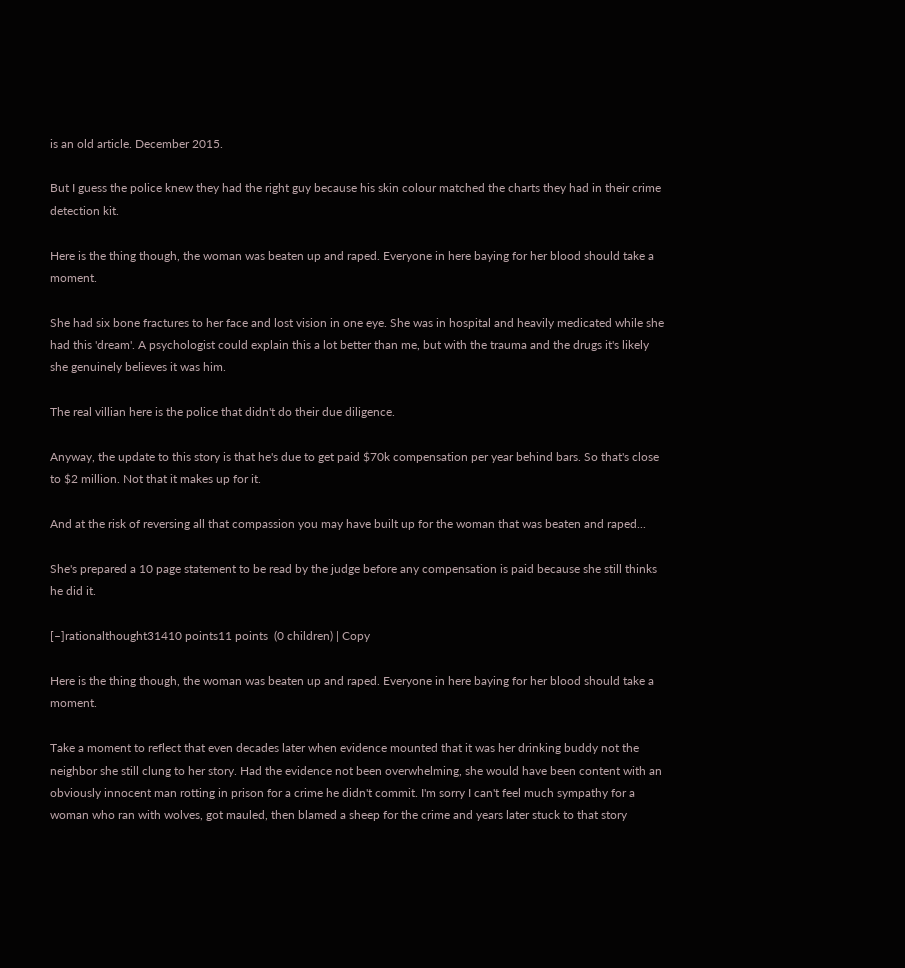is an old article. December 2015.

But I guess the police knew they had the right guy because his skin colour matched the charts they had in their crime detection kit.

Here is the thing though, the woman was beaten up and raped. Everyone in here baying for her blood should take a moment.

She had six bone fractures to her face and lost vision in one eye. She was in hospital and heavily medicated while she had this 'dream'. A psychologist could explain this a lot better than me, but with the trauma and the drugs it's likely she genuinely believes it was him.

The real villian here is the police that didn't do their due diligence.

Anyway, the update to this story is that he's due to get paid $70k compensation per year behind bars. So that's close to $2 million. Not that it makes up for it.

And at the risk of reversing all that compassion you may have built up for the woman that was beaten and raped...

She's prepared a 10 page statement to be read by the judge before any compensation is paid because she still thinks he did it.

[–]rationalthought31410 points11 points  (0 children) | Copy

Here is the thing though, the woman was beaten up and raped. Everyone in here baying for her blood should take a moment.

Take a moment to reflect that even decades later when evidence mounted that it was her drinking buddy not the neighbor she still clung to her story. Had the evidence not been overwhelming, she would have been content with an obviously innocent man rotting in prison for a crime he didn't commit. I'm sorry I can't feel much sympathy for a woman who ran with wolves, got mauled, then blamed a sheep for the crime and years later stuck to that story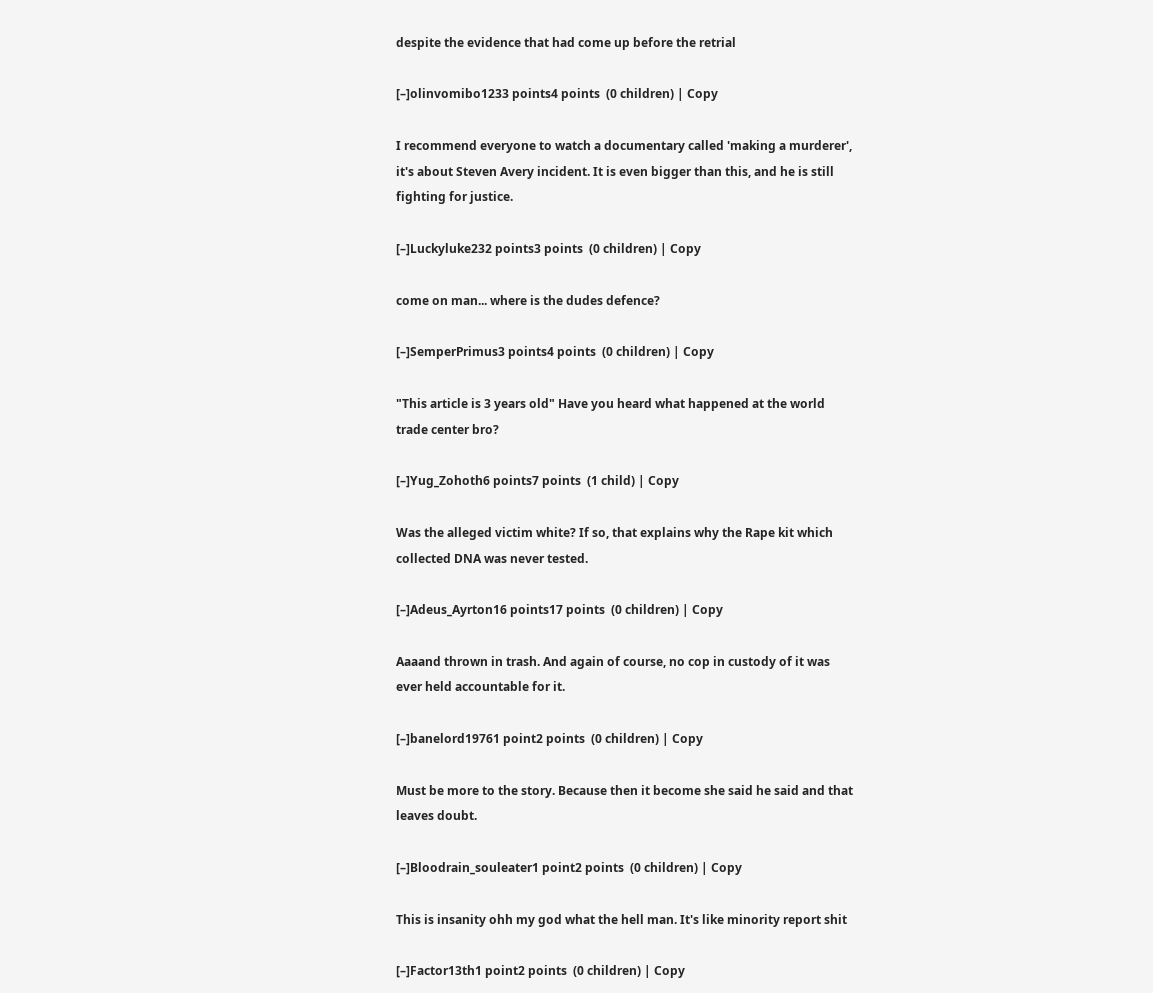despite the evidence that had come up before the retrial

[–]olinvomibo1233 points4 points  (0 children) | Copy

I recommend everyone to watch a documentary called 'making a murderer', it's about Steven Avery incident. It is even bigger than this, and he is still fighting for justice.

[–]Luckyluke232 points3 points  (0 children) | Copy

come on man... where is the dudes defence?

[–]SemperPrimus3 points4 points  (0 children) | Copy

"This article is 3 years old" Have you heard what happened at the world trade center bro?

[–]Yug_Zohoth6 points7 points  (1 child) | Copy

Was the alleged victim white? If so, that explains why the Rape kit which collected DNA was never tested.

[–]Adeus_Ayrton16 points17 points  (0 children) | Copy

Aaaand thrown in trash. And again of course, no cop in custody of it was ever held accountable for it.

[–]banelord19761 point2 points  (0 children) | Copy

Must be more to the story. Because then it become she said he said and that leaves doubt.

[–]Bloodrain_souleater1 point2 points  (0 children) | Copy

This is insanity ohh my god what the hell man. It's like minority report shit

[–]Factor13th1 point2 points  (0 children) | Copy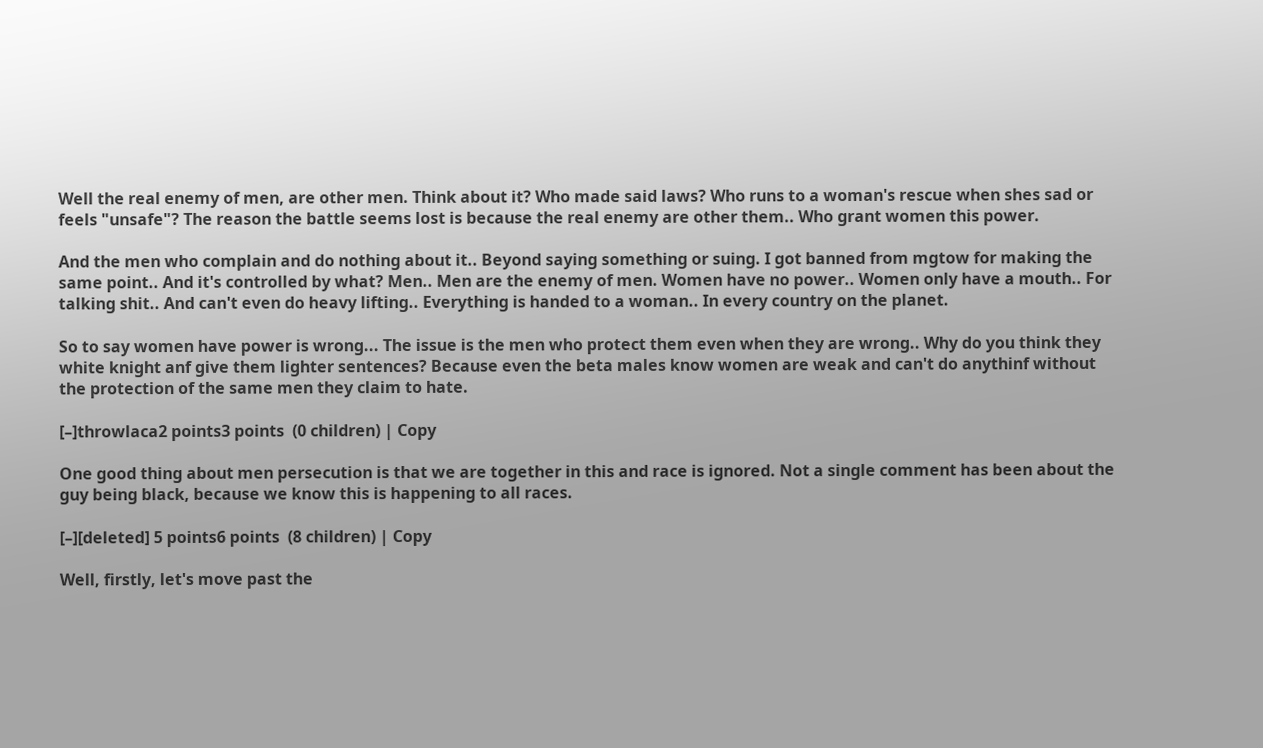Well the real enemy of men, are other men. Think about it? Who made said laws? Who runs to a woman's rescue when shes sad or feels "unsafe"? The reason the battle seems lost is because the real enemy are other them.. Who grant women this power.

And the men who complain and do nothing about it.. Beyond saying something or suing. I got banned from mgtow for making the same point.. And it's controlled by what? Men.. Men are the enemy of men. Women have no power.. Women only have a mouth.. For talking shit.. And can't even do heavy lifting.. Everything is handed to a woman.. In every country on the planet.

So to say women have power is wrong... The issue is the men who protect them even when they are wrong.. Why do you think they white knight anf give them lighter sentences? Because even the beta males know women are weak and can't do anythinf without the protection of the same men they claim to hate.

[–]throwlaca2 points3 points  (0 children) | Copy

One good thing about men persecution is that we are together in this and race is ignored. Not a single comment has been about the guy being black, because we know this is happening to all races.

[–][deleted] 5 points6 points  (8 children) | Copy

Well, firstly, let's move past the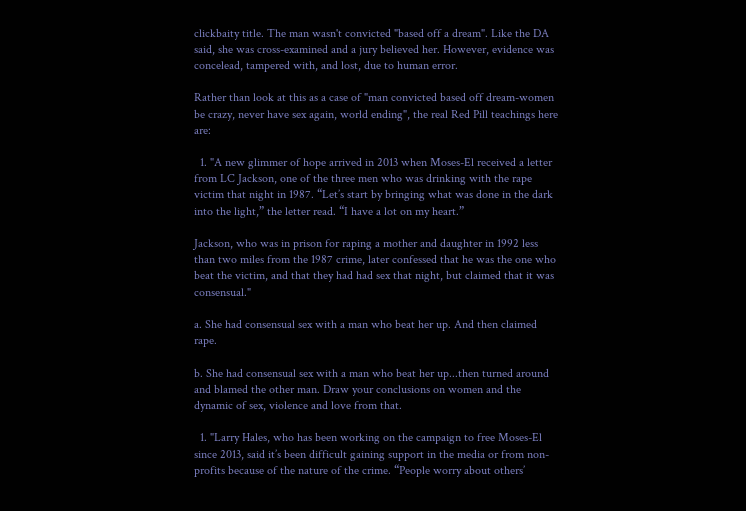clickbaity title. The man wasn't convicted "based off a dream". Like the DA said, she was cross-examined and a jury believed her. However, evidence was concelead, tampered with, and lost, due to human error.

Rather than look at this as a case of "man convicted based off dream-women be crazy, never have sex again, world ending", the real Red Pill teachings here are:

  1. "A new glimmer of hope arrived in 2013 when Moses-El received a letter from LC Jackson, one of the three men who was drinking with the rape victim that night in 1987. “Let’s start by bringing what was done in the dark into the light,” the letter read. “I have a lot on my heart.”

Jackson, who was in prison for raping a mother and daughter in 1992 less than two miles from the 1987 crime, later confessed that he was the one who beat the victim, and that they had had sex that night, but claimed that it was consensual."

a. She had consensual sex with a man who beat her up. And then claimed rape.

b. She had consensual sex with a man who beat her up...then turned around and blamed the other man. Draw your conclusions on women and the dynamic of sex, violence and love from that.

  1. "Larry Hales, who has been working on the campaign to free Moses-El since 2013, said it’s been difficult gaining support in the media or from non-profits because of the nature of the crime. “People worry about others’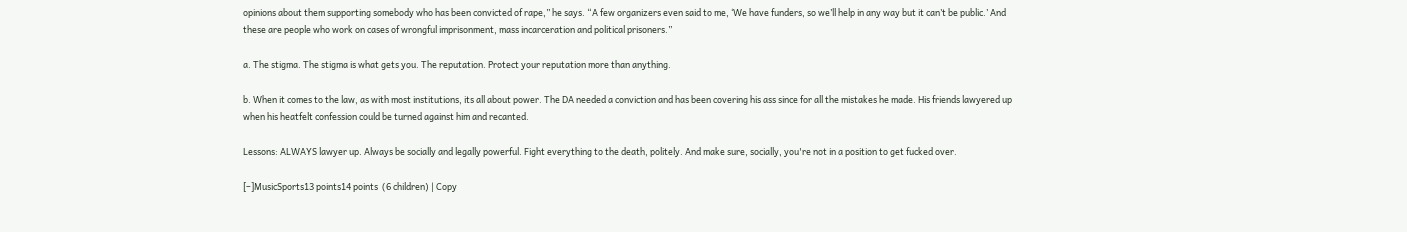opinions about them supporting somebody who has been convicted of rape,” he says. “A few organizers even said to me, ‘We have funders, so we’ll help in any way but it can’t be public.’ And these are people who work on cases of wrongful imprisonment, mass incarceration and political prisoners.”

a. The stigma. The stigma is what gets you. The reputation. Protect your reputation more than anything.

b. When it comes to the law, as with most institutions, its all about power. The DA needed a conviction and has been covering his ass since for all the mistakes he made. His friends lawyered up when his heatfelt confession could be turned against him and recanted.

Lessons: ALWAYS lawyer up. Always be socially and legally powerful. Fight everything to the death, politely. And make sure, socially, you're not in a position to get fucked over.

[–]MusicSports13 points14 points  (6 children) | Copy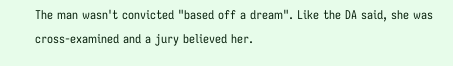The man wasn't convicted "based off a dream". Like the DA said, she was cross-examined and a jury believed her.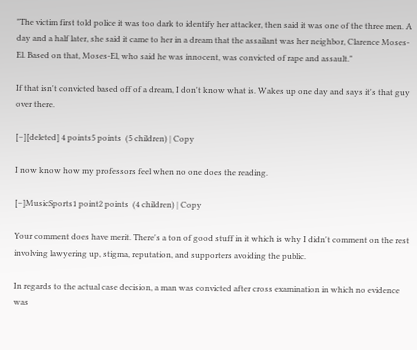"The victim first told police it was too dark to identify her attacker, then said it was one of the three men. A day and a half later, she said it came to her in a dream that the assailant was her neighbor, Clarence Moses-El. Based on that, Moses-El, who said he was innocent, was convicted of rape and assault."

If that isn't convicted based off of a dream, I don't know what is. Wakes up one day and says it's that guy over there.

[–][deleted] 4 points5 points  (5 children) | Copy

I now know how my professors feel when no one does the reading.

[–]MusicSports1 point2 points  (4 children) | Copy

Your comment does have merit. There's a ton of good stuff in it which is why I didn't comment on the rest involving lawyering up, stigma, reputation, and supporters avoiding the public.

In regards to the actual case decision, a man was convicted after cross examination in which no evidence was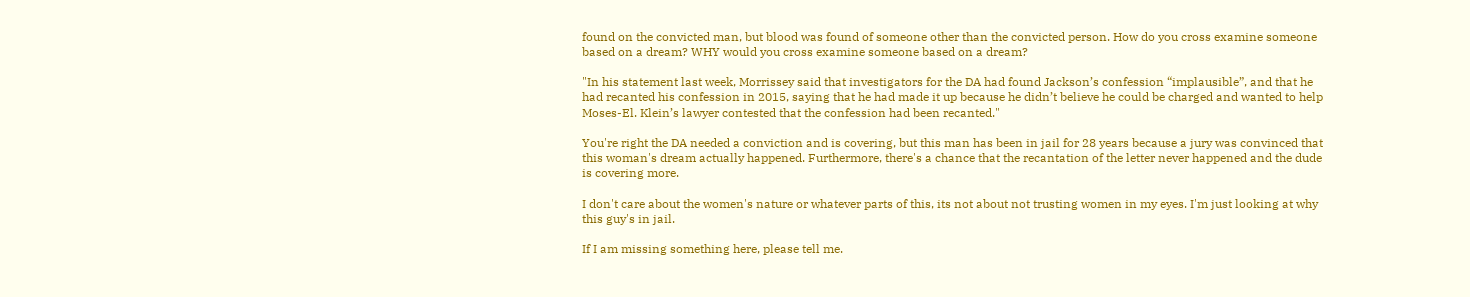found on the convicted man, but blood was found of someone other than the convicted person. How do you cross examine someone based on a dream? WHY would you cross examine someone based on a dream?

"In his statement last week, Morrissey said that investigators for the DA had found Jackson’s confession “implausible”, and that he had recanted his confession in 2015, saying that he had made it up because he didn’t believe he could be charged and wanted to help Moses-El. Klein’s lawyer contested that the confession had been recanted."

You're right the DA needed a conviction and is covering, but this man has been in jail for 28 years because a jury was convinced that this woman's dream actually happened. Furthermore, there's a chance that the recantation of the letter never happened and the dude is covering more.

I don't care about the women's nature or whatever parts of this, its not about not trusting women in my eyes. I'm just looking at why this guy's in jail.

If I am missing something here, please tell me.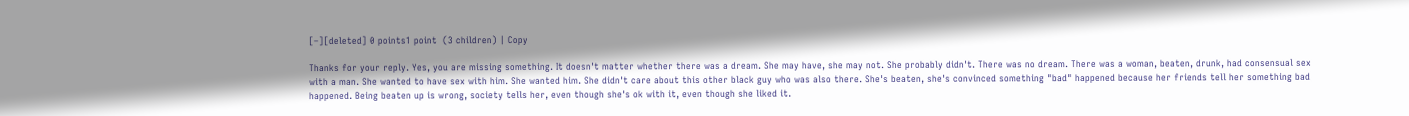[–][deleted] 0 points1 point  (3 children) | Copy

Thanks for your reply. Yes, you are missing something. It doesn't matter whether there was a dream. She may have, she may not. She probably didn't. There was no dream. There was a woman, beaten, drunk, had consensual sex with a man. She wanted to have sex with him. She wanted him. She didn't care about this other black guy who was also there. She's beaten, she's convinced something "bad" happened because her friends tell her something bad happened. Being beaten up is wrong, society tells her, even though she's ok with it, even though she liked it.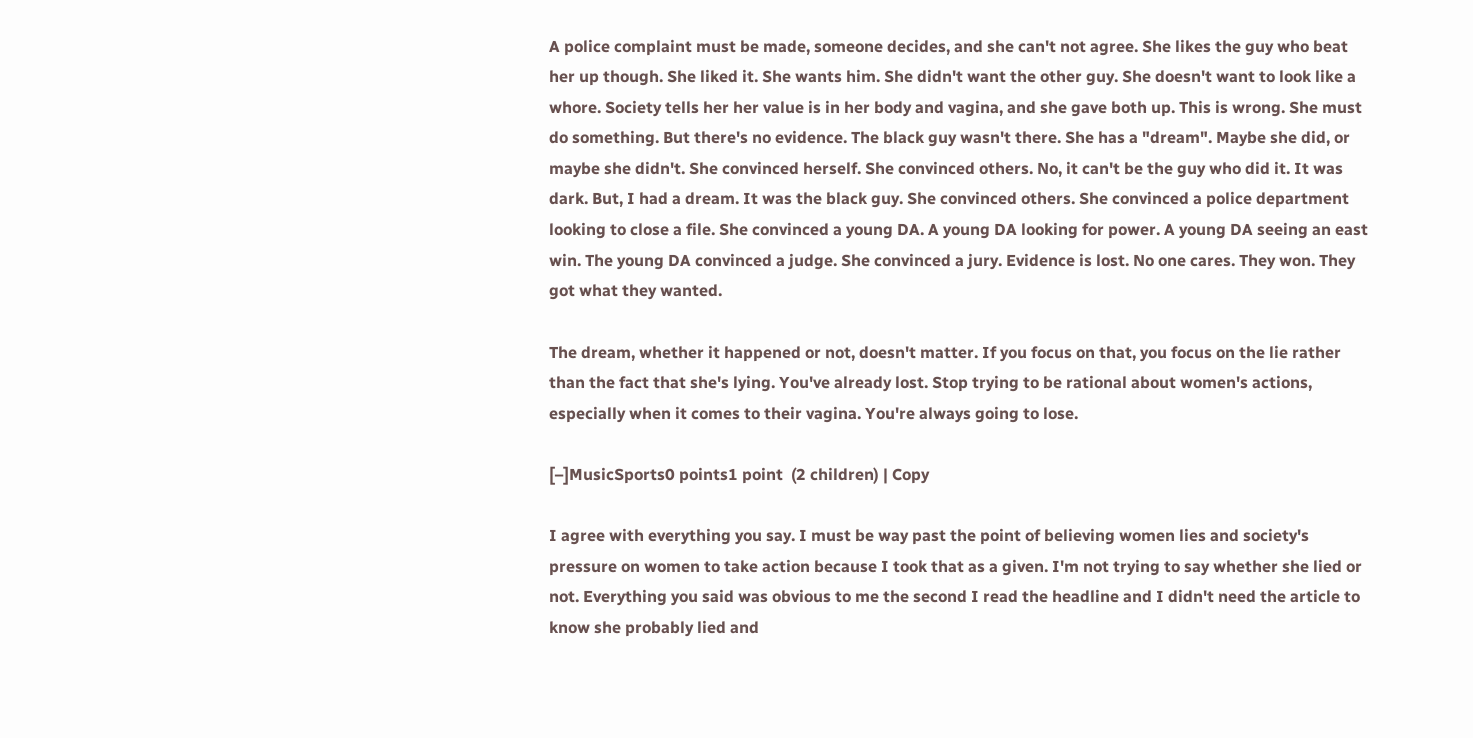A police complaint must be made, someone decides, and she can't not agree. She likes the guy who beat her up though. She liked it. She wants him. She didn't want the other guy. She doesn't want to look like a whore. Society tells her her value is in her body and vagina, and she gave both up. This is wrong. She must do something. But there's no evidence. The black guy wasn't there. She has a "dream". Maybe she did, or maybe she didn't. She convinced herself. She convinced others. No, it can't be the guy who did it. It was dark. But, I had a dream. It was the black guy. She convinced others. She convinced a police department looking to close a file. She convinced a young DA. A young DA looking for power. A young DA seeing an east win. The young DA convinced a judge. She convinced a jury. Evidence is lost. No one cares. They won. They got what they wanted.

The dream, whether it happened or not, doesn't matter. If you focus on that, you focus on the lie rather than the fact that she's lying. You've already lost. Stop trying to be rational about women's actions, especially when it comes to their vagina. You're always going to lose.

[–]MusicSports0 points1 point  (2 children) | Copy

I agree with everything you say. I must be way past the point of believing women lies and society's pressure on women to take action because I took that as a given. I'm not trying to say whether she lied or not. Everything you said was obvious to me the second I read the headline and I didn't need the article to know she probably lied and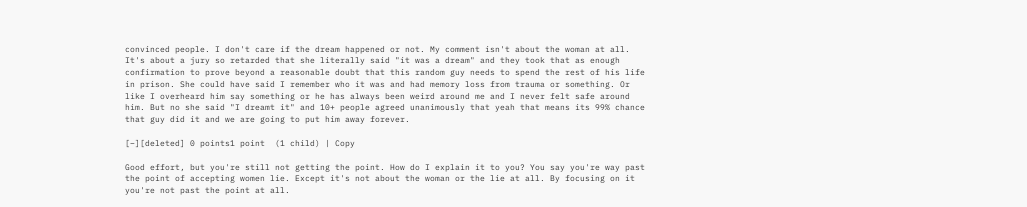convinced people. I don't care if the dream happened or not. My comment isn't about the woman at all. It's about a jury so retarded that she literally said "it was a dream" and they took that as enough confirmation to prove beyond a reasonable doubt that this random guy needs to spend the rest of his life in prison. She could have said I remember who it was and had memory loss from trauma or something. Or like I overheard him say something or he has always been weird around me and I never felt safe around him. But no she said "I dreamt it" and 10+ people agreed unanimously that yeah that means its 99% chance that guy did it and we are going to put him away forever.

[–][deleted] 0 points1 point  (1 child) | Copy

Good effort, but you're still not getting the point. How do I explain it to you? You say you're way past the point of accepting women lie. Except it's not about the woman or the lie at all. By focusing on it you're not past the point at all.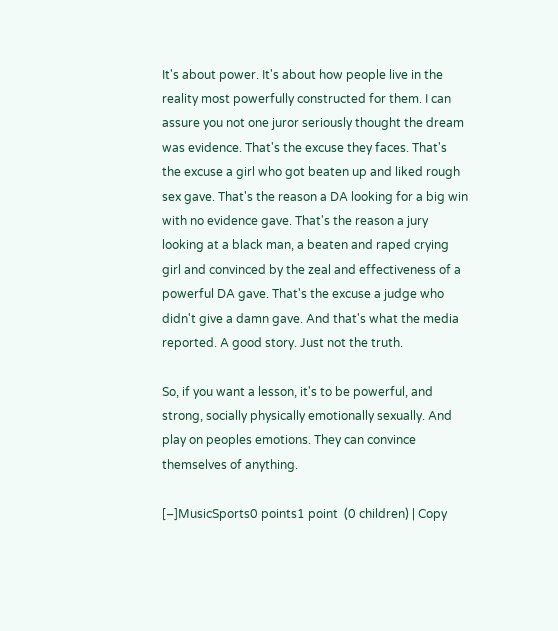It's about power. It's about how people live in the reality most powerfully constructed for them. I can assure you not one juror seriously thought the dream was evidence. That's the excuse they faces. That's the excuse a girl who got beaten up and liked rough sex gave. That's the reason a DA looking for a big win with no evidence gave. That's the reason a jury looking at a black man, a beaten and raped crying girl and convinced by the zeal and effectiveness of a powerful DA gave. That's the excuse a judge who didn't give a damn gave. And that's what the media reported. A good story. Just not the truth.

So, if you want a lesson, it's to be powerful, and strong, socially physically emotionally sexually. And play on peoples emotions. They can convince themselves of anything.

[–]MusicSports0 points1 point  (0 children) | Copy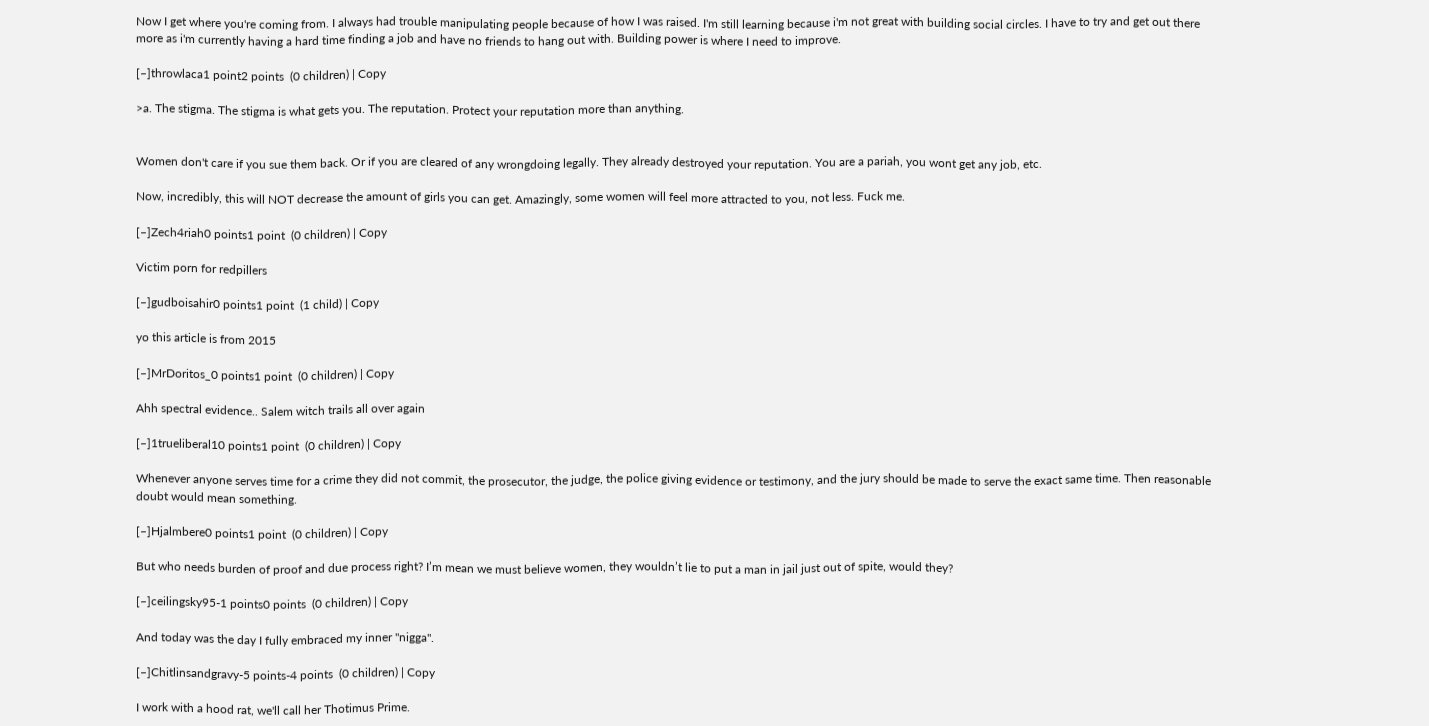Now I get where you're coming from. I always had trouble manipulating people because of how I was raised. I'm still learning because i'm not great with building social circles. I have to try and get out there more as i'm currently having a hard time finding a job and have no friends to hang out with. Building power is where I need to improve.

[–]throwlaca1 point2 points  (0 children) | Copy

>a. The stigma. The stigma is what gets you. The reputation. Protect your reputation more than anything.


Women don't care if you sue them back. Or if you are cleared of any wrongdoing legally. They already destroyed your reputation. You are a pariah, you wont get any job, etc.

Now, incredibly, this will NOT decrease the amount of girls you can get. Amazingly, some women will feel more attracted to you, not less. Fuck me.

[–]Zech4riah0 points1 point  (0 children) | Copy

Victim porn for redpillers

[–]gudboisahir0 points1 point  (1 child) | Copy

yo this article is from 2015

[–]MrDoritos_0 points1 point  (0 children) | Copy

Ahh spectral evidence.. Salem witch trails all over again

[–]1trueliberal10 points1 point  (0 children) | Copy

Whenever anyone serves time for a crime they did not commit, the prosecutor, the judge, the police giving evidence or testimony, and the jury should be made to serve the exact same time. Then reasonable doubt would mean something.

[–]Hjalmbere0 points1 point  (0 children) | Copy

But who needs burden of proof and due process right? I’m mean we must believe women, they wouldn’t lie to put a man in jail just out of spite, would they?

[–]ceilingsky95-1 points0 points  (0 children) | Copy

And today was the day I fully embraced my inner "nigga".

[–]Chitlinsandgravy-5 points-4 points  (0 children) | Copy

I work with a hood rat, we'll call her Thotimus Prime.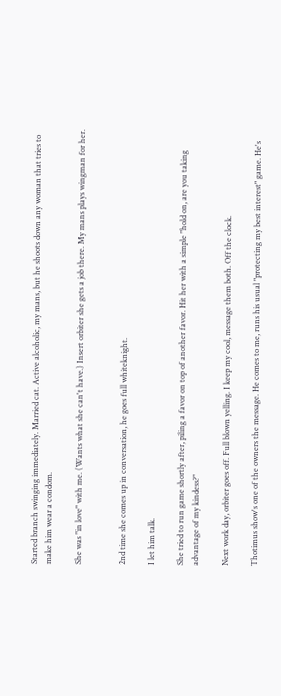Started branch swinging immediately. Married cat. Active alcoholic, my mans, but he shoots down any woman that tries to make him wear a condom.

She was "in love" with me. (Wants what she can't have.) Insert orbiter she gets a job there. My mans plays wingman for her.


2nd time she comes up in conversation, he goes full whiteknight.

I let him talk.

She tried to run game shortly after, piling a favor on top of another favor. Hit her with a simple "hold on, are you taking advantage of my kindess?"

Next work day, orbiter goes off. Full blown yelling. I keep my cool, message them both. Off the clock.

Thotimus show's one of the owners the message. He comes to me, runs his usual "protecting my best interest" game. He's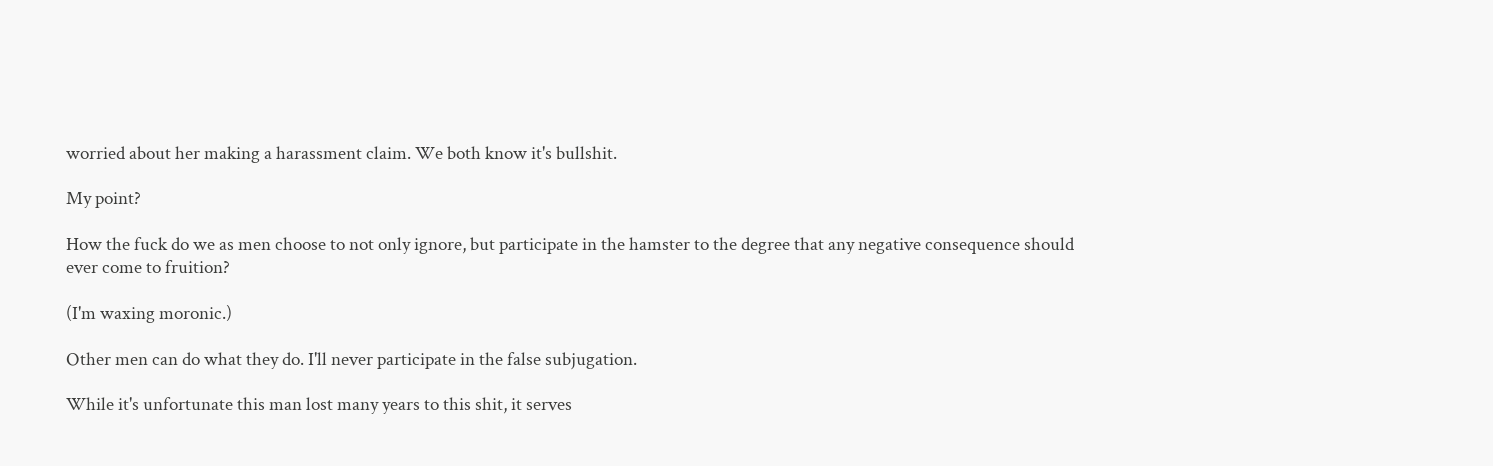worried about her making a harassment claim. We both know it's bullshit.

My point?

How the fuck do we as men choose to not only ignore, but participate in the hamster to the degree that any negative consequence should ever come to fruition?

(I'm waxing moronic.)

Other men can do what they do. I'll never participate in the false subjugation.

While it's unfortunate this man lost many years to this shit, it serves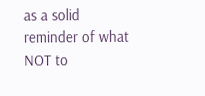as a solid reminder of what NOT to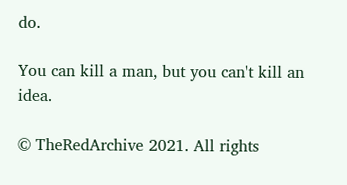do.

You can kill a man, but you can't kill an idea.

© TheRedArchive 2021. All rights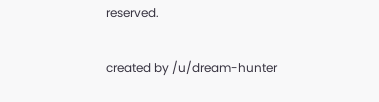reserved.

created by /u/dream-hunter